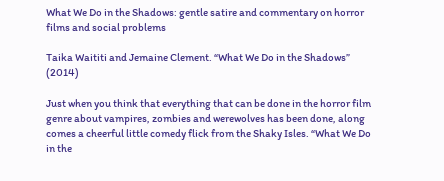What We Do in the Shadows: gentle satire and commentary on horror films and social problems

Taika Waititi and Jemaine Clement. “What We Do in the Shadows” (2014)

Just when you think that everything that can be done in the horror film genre about vampires, zombies and werewolves has been done, along comes a cheerful little comedy flick from the Shaky Isles. “What We Do in the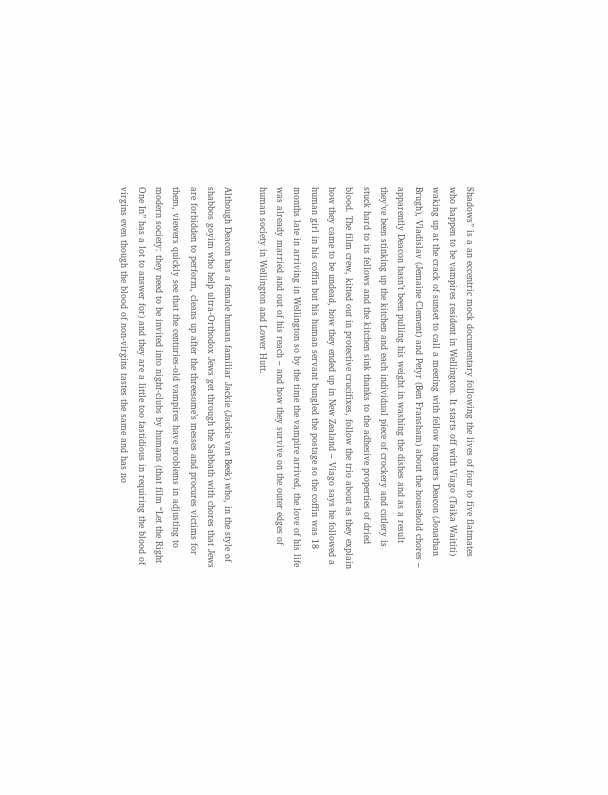Shadows” is a an eccentric mock documentary following the lives of four to five flatmates who happen to be vampires resident in Wellington. It starts off with Viago (Taika Waititi) waking up at the crack of sunset to call a meeting with fellow fangsters Deacon (Jonathan Brugh), Vladislav (Jemaine Clement) and Petyr (Ben Fransham) about the household chores – apparently Deacon hasn’t been pulling his weight in washing the dishes and as a result they’ve been stinking up the kitchen and each individual piece of crockery and cutlery is stuck hard to its fellows and the kitchen sink thanks to the adhesive properties of dried blood. The film crew, kitted out in protective crucifixes, follow the trio about as they explain how they came to be undead, how they ended up in New Zealand – Viago says he followed a human girl in his coffin but his human servant bungled the postage so the coffin was 18 months late in arriving in Wellington so by the time the vampire arrived, the love of his life was already married and out of his reach – and how they survive on the outer edges of human society in Wellington and Lower Hutt.

Although Deacon has a female human familiar Jackie (Jackie van Beek) who, in the style of shabbos goyim who help ultra-Orthodox Jews get through the Sabbath with chores that Jews are forbidden to perform, cleans up after the threesome’s messes and procures victims for them, viewers quickly see that the centuries-old vampires have problems in adjusting to modern society: they need to be invited into night-clubs by humans (that film “Let the Right One In” has a lot to answer for) and they are a little too fastidious in requiring the blood of virgins even though the blood of non-virgins tastes the same and has no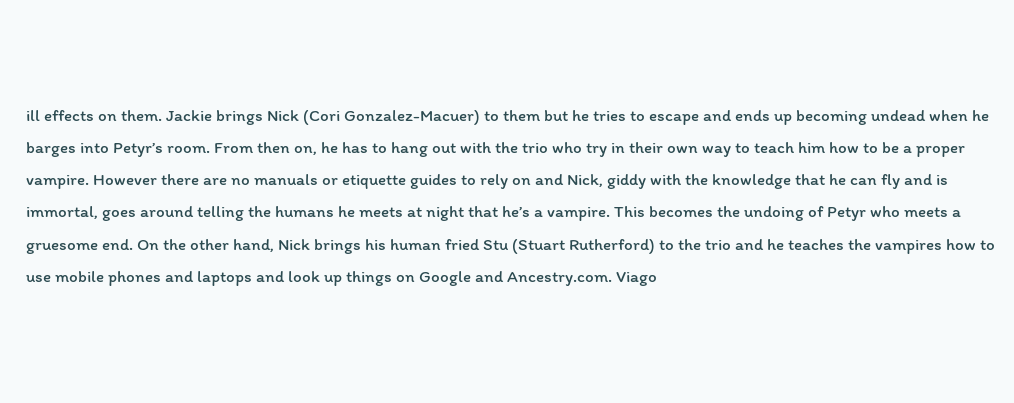ill effects on them. Jackie brings Nick (Cori Gonzalez-Macuer) to them but he tries to escape and ends up becoming undead when he barges into Petyr’s room. From then on, he has to hang out with the trio who try in their own way to teach him how to be a proper vampire. However there are no manuals or etiquette guides to rely on and Nick, giddy with the knowledge that he can fly and is immortal, goes around telling the humans he meets at night that he’s a vampire. This becomes the undoing of Petyr who meets a gruesome end. On the other hand, Nick brings his human fried Stu (Stuart Rutherford) to the trio and he teaches the vampires how to use mobile phones and laptops and look up things on Google and Ancestry.com. Viago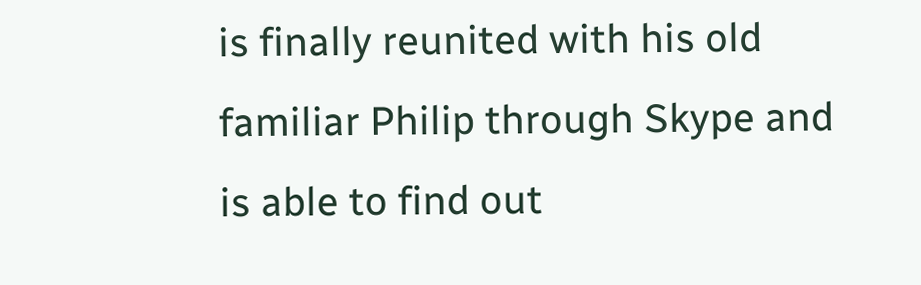is finally reunited with his old familiar Philip through Skype and is able to find out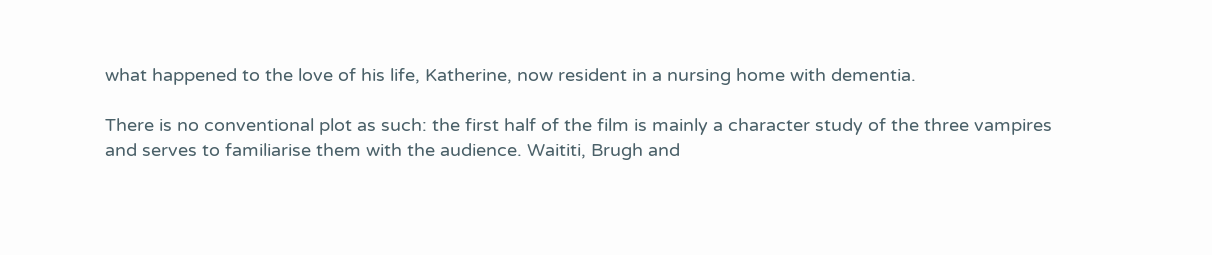what happened to the love of his life, Katherine, now resident in a nursing home with dementia.

There is no conventional plot as such: the first half of the film is mainly a character study of the three vampires and serves to familiarise them with the audience. Waititi, Brugh and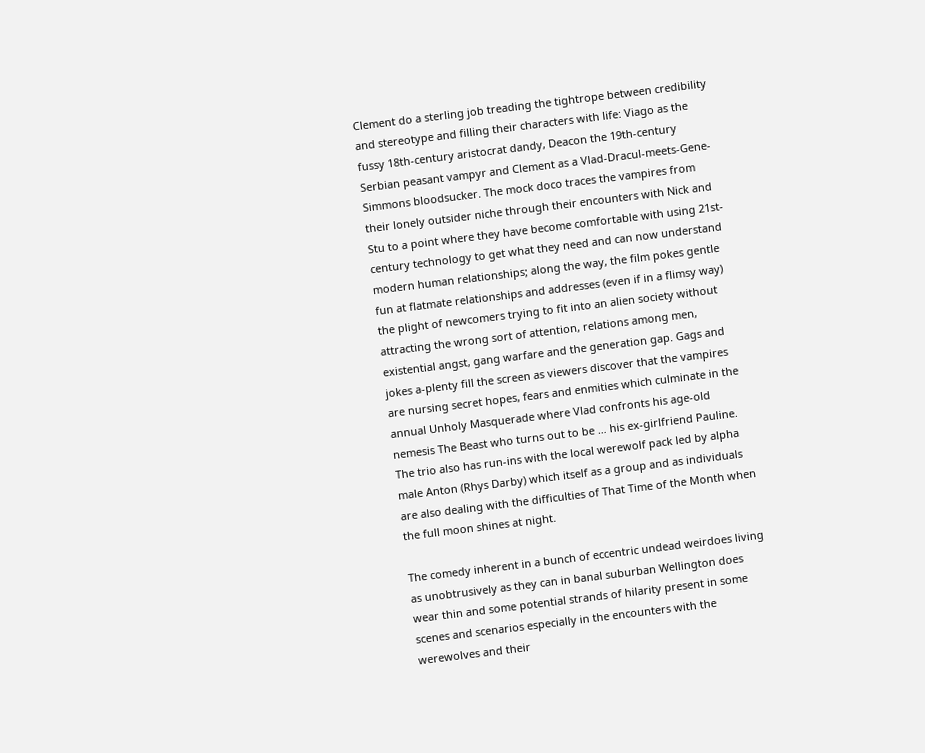Clement do a sterling job treading the tightrope between credibility and stereotype and filling their characters with life: Viago as the fussy 18th-century aristocrat dandy, Deacon the 19th-century Serbian peasant vampyr and Clement as a Vlad-Dracul-meets-Gene-Simmons bloodsucker. The mock doco traces the vampires from their lonely outsider niche through their encounters with Nick and Stu to a point where they have become comfortable with using 21st-century technology to get what they need and can now understand modern human relationships; along the way, the film pokes gentle fun at flatmate relationships and addresses (even if in a flimsy way) the plight of newcomers trying to fit into an alien society without attracting the wrong sort of attention, relations among men, existential angst, gang warfare and the generation gap. Gags and jokes a-plenty fill the screen as viewers discover that the vampires are nursing secret hopes, fears and enmities which culminate in the annual Unholy Masquerade where Vlad confronts his age-old nemesis The Beast who turns out to be … his ex-girlfriend Pauline. The trio also has run-ins with the local werewolf pack led by alpha male Anton (Rhys Darby) which itself as a group and as individuals are also dealing with the difficulties of That Time of the Month when the full moon shines at night.

The comedy inherent in a bunch of eccentric undead weirdoes living as unobtrusively as they can in banal suburban Wellington does wear thin and some potential strands of hilarity present in some scenes and scenarios especially in the encounters with the werewolves and their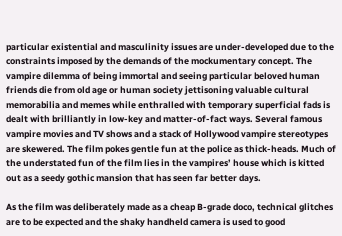particular existential and masculinity issues are under-developed due to the constraints imposed by the demands of the mockumentary concept. The vampire dilemma of being immortal and seeing particular beloved human friends die from old age or human society jettisoning valuable cultural memorabilia and memes while enthralled with temporary superficial fads is dealt with brilliantly in low-key and matter-of-fact ways. Several famous vampire movies and TV shows and a stack of Hollywood vampire stereotypes are skewered. The film pokes gentle fun at the police as thick-heads. Much of the understated fun of the film lies in the vampires’ house which is kitted out as a seedy gothic mansion that has seen far better days.

As the film was deliberately made as a cheap B-grade doco, technical glitches are to be expected and the shaky handheld camera is used to good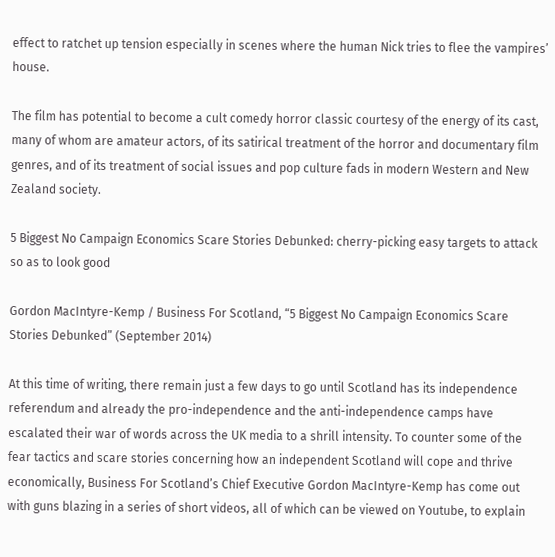effect to ratchet up tension especially in scenes where the human Nick tries to flee the vampires’ house.

The film has potential to become a cult comedy horror classic courtesy of the energy of its cast, many of whom are amateur actors, of its satirical treatment of the horror and documentary film genres, and of its treatment of social issues and pop culture fads in modern Western and New Zealand society.

5 Biggest No Campaign Economics Scare Stories Debunked: cherry-picking easy targets to attack so as to look good

Gordon MacIntyre-Kemp / Business For Scotland, “5 Biggest No Campaign Economics Scare Stories Debunked” (September 2014)

At this time of writing, there remain just a few days to go until Scotland has its independence referendum and already the pro-independence and the anti-independence camps have escalated their war of words across the UK media to a shrill intensity. To counter some of the fear tactics and scare stories concerning how an independent Scotland will cope and thrive economically, Business For Scotland’s Chief Executive Gordon MacIntyre-Kemp has come out with guns blazing in a series of short videos, all of which can be viewed on Youtube, to explain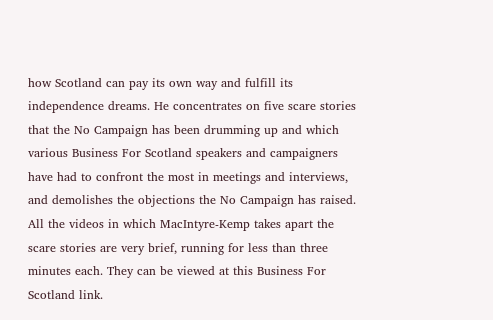how Scotland can pay its own way and fulfill its independence dreams. He concentrates on five scare stories that the No Campaign has been drumming up and which various Business For Scotland speakers and campaigners have had to confront the most in meetings and interviews, and demolishes the objections the No Campaign has raised. All the videos in which MacIntyre-Kemp takes apart the scare stories are very brief, running for less than three minutes each. They can be viewed at this Business For Scotland link.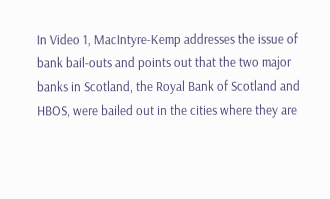In Video 1, MacIntyre-Kemp addresses the issue of bank bail-outs and points out that the two major banks in Scotland, the Royal Bank of Scotland and HBOS, were bailed out in the cities where they are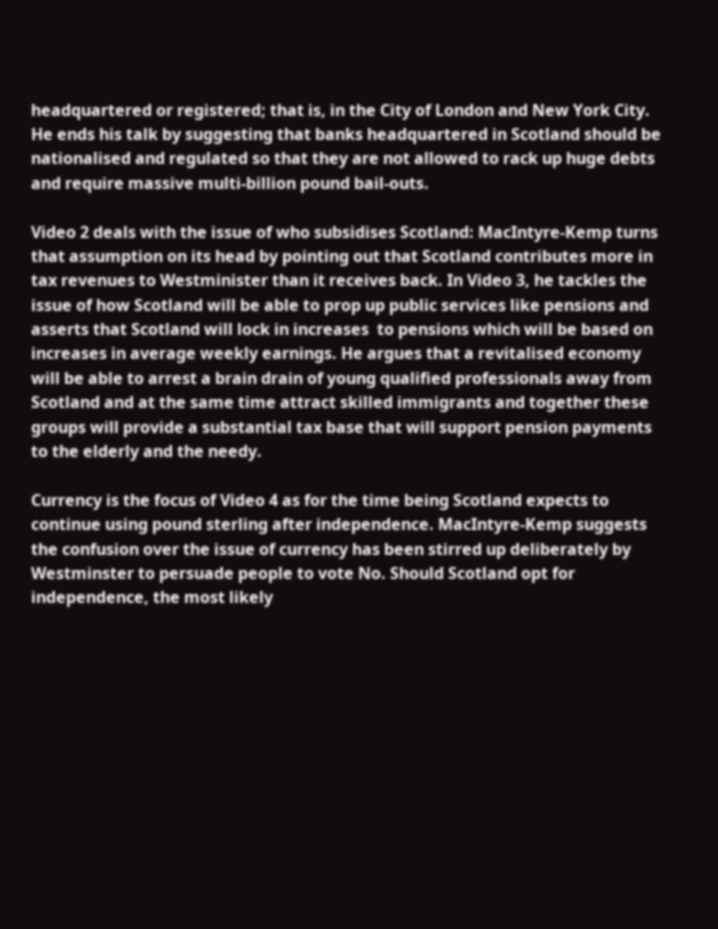headquartered or registered; that is, in the City of London and New York City. He ends his talk by suggesting that banks headquartered in Scotland should be nationalised and regulated so that they are not allowed to rack up huge debts and require massive multi-billion pound bail-outs.

Video 2 deals with the issue of who subsidises Scotland: MacIntyre-Kemp turns that assumption on its head by pointing out that Scotland contributes more in tax revenues to Westminister than it receives back. In Video 3, he tackles the issue of how Scotland will be able to prop up public services like pensions and asserts that Scotland will lock in increases  to pensions which will be based on increases in average weekly earnings. He argues that a revitalised economy will be able to arrest a brain drain of young qualified professionals away from Scotland and at the same time attract skilled immigrants and together these groups will provide a substantial tax base that will support pension payments to the elderly and the needy.

Currency is the focus of Video 4 as for the time being Scotland expects to continue using pound sterling after independence. MacIntyre-Kemp suggests the confusion over the issue of currency has been stirred up deliberately by Westminster to persuade people to vote No. Should Scotland opt for independence, the most likely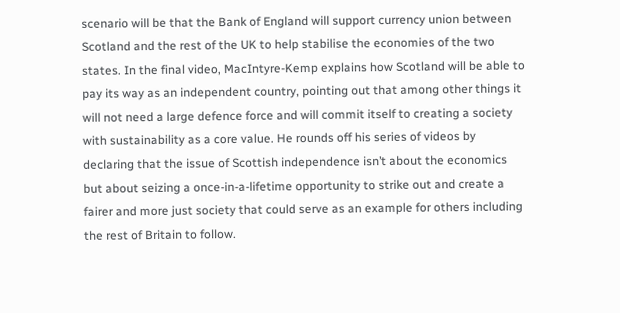scenario will be that the Bank of England will support currency union between Scotland and the rest of the UK to help stabilise the economies of the two states. In the final video, MacIntyre-Kemp explains how Scotland will be able to pay its way as an independent country, pointing out that among other things it will not need a large defence force and will commit itself to creating a society with sustainability as a core value. He rounds off his series of videos by declaring that the issue of Scottish independence isn’t about the economics but about seizing a once-in-a-lifetime opportunity to strike out and create a fairer and more just society that could serve as an example for others including the rest of Britain to follow.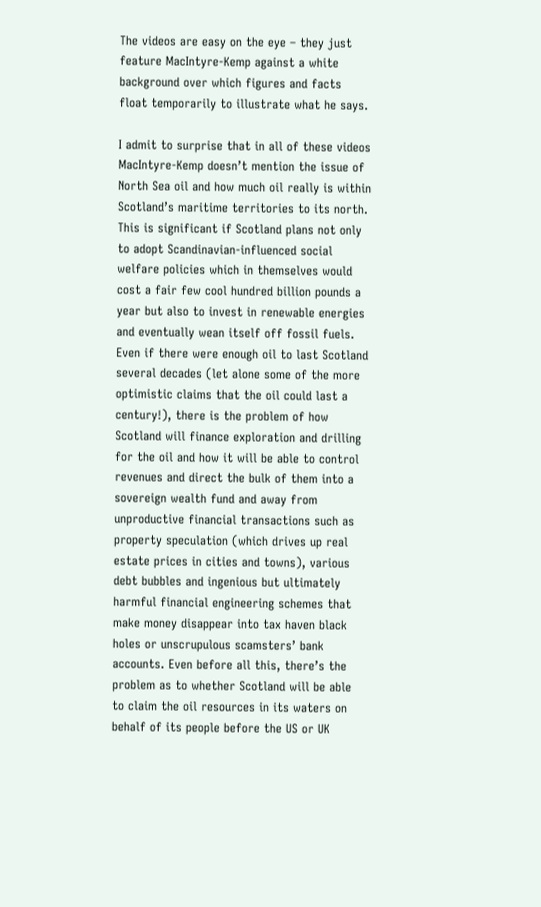The videos are easy on the eye – they just feature MacIntyre-Kemp against a white background over which figures and facts float temporarily to illustrate what he says.

I admit to surprise that in all of these videos MacIntyre-Kemp doesn’t mention the issue of North Sea oil and how much oil really is within Scotland’s maritime territories to its north. This is significant if Scotland plans not only to adopt Scandinavian-influenced social welfare policies which in themselves would cost a fair few cool hundred billion pounds a year but also to invest in renewable energies and eventually wean itself off fossil fuels. Even if there were enough oil to last Scotland several decades (let alone some of the more optimistic claims that the oil could last a century!), there is the problem of how Scotland will finance exploration and drilling for the oil and how it will be able to control revenues and direct the bulk of them into a sovereign wealth fund and away from unproductive financial transactions such as property speculation (which drives up real estate prices in cities and towns), various debt bubbles and ingenious but ultimately harmful financial engineering schemes that make money disappear into tax haven black holes or unscrupulous scamsters’ bank accounts. Even before all this, there’s the problem as to whether Scotland will be able to claim the oil resources in its waters on behalf of its people before the US or UK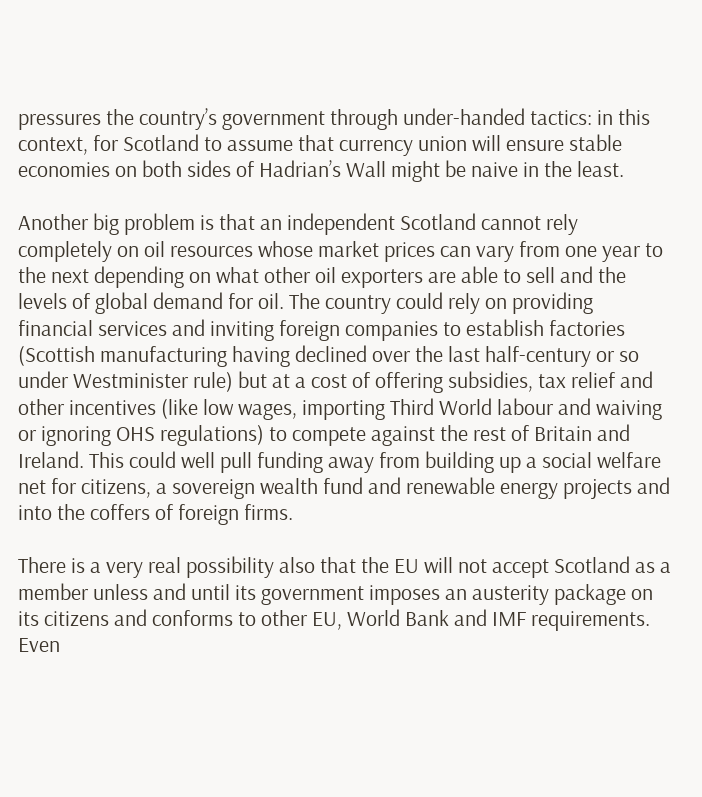pressures the country’s government through under-handed tactics: in this context, for Scotland to assume that currency union will ensure stable economies on both sides of Hadrian’s Wall might be naive in the least.

Another big problem is that an independent Scotland cannot rely completely on oil resources whose market prices can vary from one year to the next depending on what other oil exporters are able to sell and the levels of global demand for oil. The country could rely on providing financial services and inviting foreign companies to establish factories (Scottish manufacturing having declined over the last half-century or so under Westminister rule) but at a cost of offering subsidies, tax relief and other incentives (like low wages, importing Third World labour and waiving or ignoring OHS regulations) to compete against the rest of Britain and Ireland. This could well pull funding away from building up a social welfare net for citizens, a sovereign wealth fund and renewable energy projects and into the coffers of foreign firms.

There is a very real possibility also that the EU will not accept Scotland as a member unless and until its government imposes an austerity package on its citizens and conforms to other EU, World Bank and IMF requirements. Even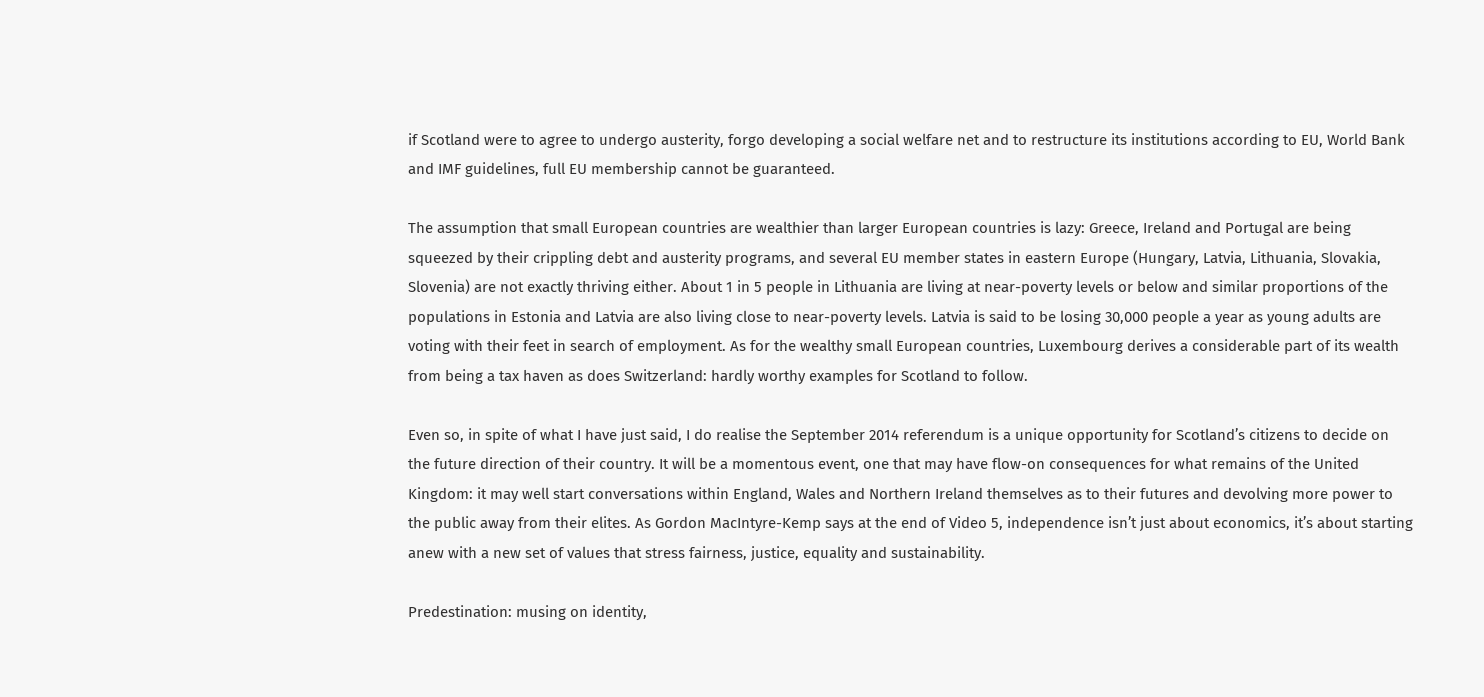if Scotland were to agree to undergo austerity, forgo developing a social welfare net and to restructure its institutions according to EU, World Bank and IMF guidelines, full EU membership cannot be guaranteed.

The assumption that small European countries are wealthier than larger European countries is lazy: Greece, Ireland and Portugal are being squeezed by their crippling debt and austerity programs, and several EU member states in eastern Europe (Hungary, Latvia, Lithuania, Slovakia, Slovenia) are not exactly thriving either. About 1 in 5 people in Lithuania are living at near-poverty levels or below and similar proportions of the populations in Estonia and Latvia are also living close to near-poverty levels. Latvia is said to be losing 30,000 people a year as young adults are voting with their feet in search of employment. As for the wealthy small European countries, Luxembourg derives a considerable part of its wealth from being a tax haven as does Switzerland: hardly worthy examples for Scotland to follow.

Even so, in spite of what I have just said, I do realise the September 2014 referendum is a unique opportunity for Scotland’s citizens to decide on the future direction of their country. It will be a momentous event, one that may have flow-on consequences for what remains of the United Kingdom: it may well start conversations within England, Wales and Northern Ireland themselves as to their futures and devolving more power to the public away from their elites. As Gordon MacIntyre-Kemp says at the end of Video 5, independence isn’t just about economics, it’s about starting anew with a new set of values that stress fairness, justice, equality and sustainability.

Predestination: musing on identity,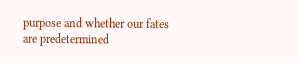purpose and whether our fates are predetermined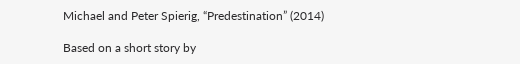Michael and Peter Spierig, “Predestination” (2014)

Based on a short story by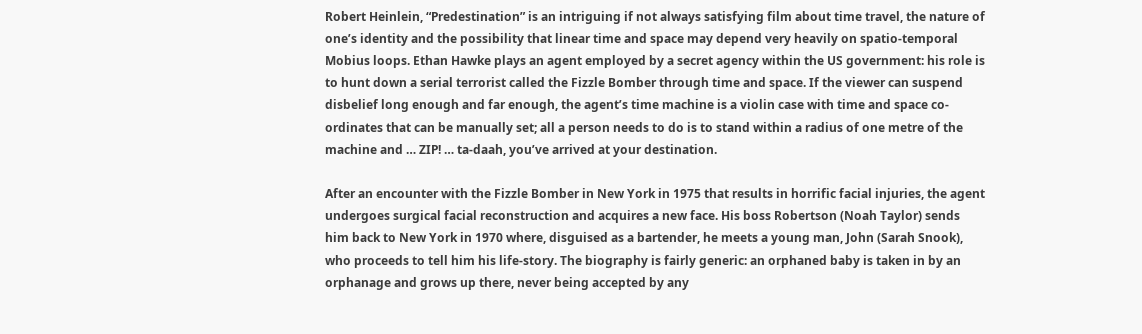Robert Heinlein, “Predestination” is an intriguing if not always satisfying film about time travel, the nature of one’s identity and the possibility that linear time and space may depend very heavily on spatio-temporal Mobius loops. Ethan Hawke plays an agent employed by a secret agency within the US government: his role is to hunt down a serial terrorist called the Fizzle Bomber through time and space. If the viewer can suspend disbelief long enough and far enough, the agent’s time machine is a violin case with time and space co-ordinates that can be manually set; all a person needs to do is to stand within a radius of one metre of the machine and … ZIP! … ta-daah, you’ve arrived at your destination.

After an encounter with the Fizzle Bomber in New York in 1975 that results in horrific facial injuries, the agent undergoes surgical facial reconstruction and acquires a new face. His boss Robertson (Noah Taylor) sends him back to New York in 1970 where, disguised as a bartender, he meets a young man, John (Sarah Snook), who proceeds to tell him his life-story. The biography is fairly generic: an orphaned baby is taken in by an orphanage and grows up there, never being accepted by any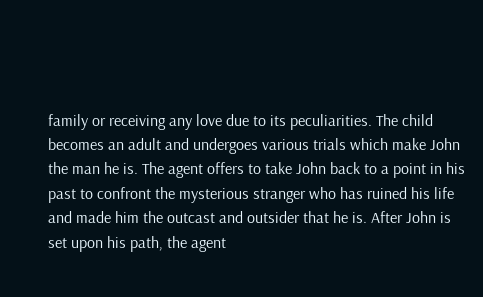family or receiving any love due to its peculiarities. The child becomes an adult and undergoes various trials which make John the man he is. The agent offers to take John back to a point in his past to confront the mysterious stranger who has ruined his life and made him the outcast and outsider that he is. After John is set upon his path, the agent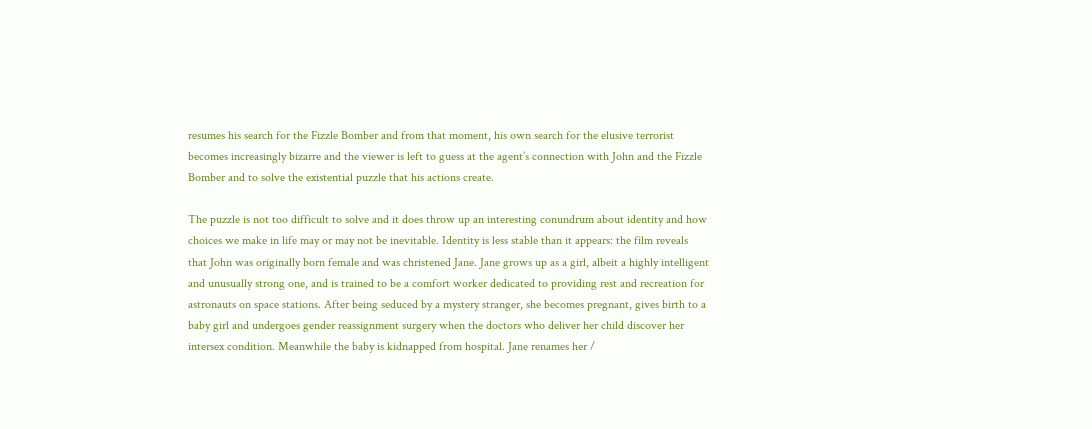resumes his search for the Fizzle Bomber and from that moment, his own search for the elusive terrorist becomes increasingly bizarre and the viewer is left to guess at the agent’s connection with John and the Fizzle Bomber and to solve the existential puzzle that his actions create.

The puzzle is not too difficult to solve and it does throw up an interesting conundrum about identity and how choices we make in life may or may not be inevitable. Identity is less stable than it appears: the film reveals that John was originally born female and was christened Jane. Jane grows up as a girl, albeit a highly intelligent and unusually strong one, and is trained to be a comfort worker dedicated to providing rest and recreation for astronauts on space stations. After being seduced by a mystery stranger, she becomes pregnant, gives birth to a baby girl and undergoes gender reassignment surgery when the doctors who deliver her child discover her intersex condition. Meanwhile the baby is kidnapped from hospital. Jane renames her /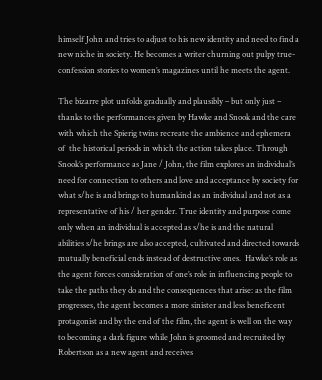himself John and tries to adjust to his new identity and need to find a new niche in society. He becomes a writer churning out pulpy true-confession stories to women’s magazines until he meets the agent.

The bizarre plot unfolds gradually and plausibly – but only just – thanks to the performances given by Hawke and Snook and the care with which the Spierig twins recreate the ambience and ephemera of  the historical periods in which the action takes place. Through Snook’s performance as Jane / John, the film explores an individual’s need for connection to others and love and acceptance by society for what s/he is and brings to humankind as an individual and not as a representative of his / her gender. True identity and purpose come only when an individual is accepted as s/he is and the natural abilities s/he brings are also accepted, cultivated and directed towards mutually beneficial ends instead of destructive ones.  Hawke’s role as the agent forces consideration of one’s role in influencing people to take the paths they do and the consequences that arise: as the film progresses, the agent becomes a more sinister and less beneficent protagonist and by the end of the film, the agent is well on the way to becoming a dark figure while John is groomed and recruited by Robertson as a new agent and receives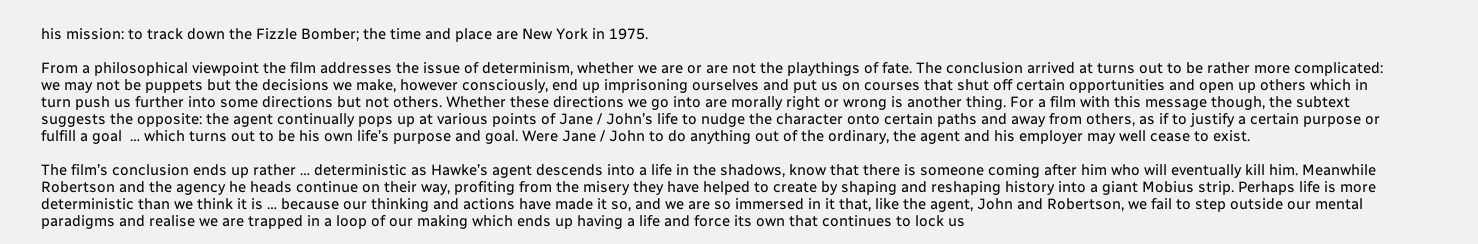his mission: to track down the Fizzle Bomber; the time and place are New York in 1975.

From a philosophical viewpoint the film addresses the issue of determinism, whether we are or are not the playthings of fate. The conclusion arrived at turns out to be rather more complicated: we may not be puppets but the decisions we make, however consciously, end up imprisoning ourselves and put us on courses that shut off certain opportunities and open up others which in turn push us further into some directions but not others. Whether these directions we go into are morally right or wrong is another thing. For a film with this message though, the subtext suggests the opposite: the agent continually pops up at various points of Jane / John’s life to nudge the character onto certain paths and away from others, as if to justify a certain purpose or fulfill a goal  … which turns out to be his own life’s purpose and goal. Were Jane / John to do anything out of the ordinary, the agent and his employer may well cease to exist.

The film’s conclusion ends up rather … deterministic as Hawke’s agent descends into a life in the shadows, know that there is someone coming after him who will eventually kill him. Meanwhile Robertson and the agency he heads continue on their way, profiting from the misery they have helped to create by shaping and reshaping history into a giant Mobius strip. Perhaps life is more deterministic than we think it is … because our thinking and actions have made it so, and we are so immersed in it that, like the agent, John and Robertson, we fail to step outside our mental paradigms and realise we are trapped in a loop of our making which ends up having a life and force its own that continues to lock us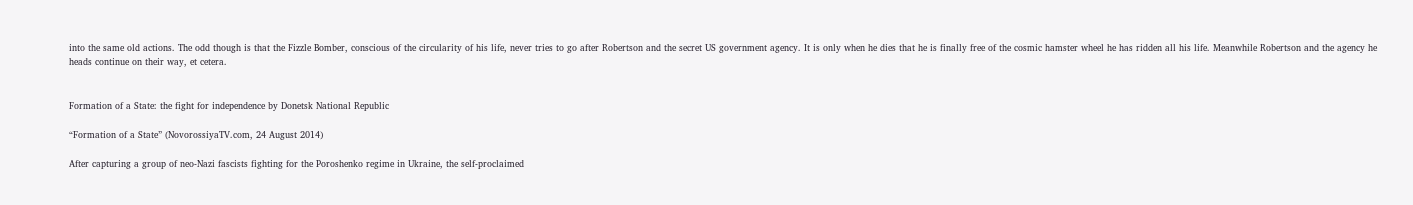into the same old actions. The odd though is that the Fizzle Bomber, conscious of the circularity of his life, never tries to go after Robertson and the secret US government agency. It is only when he dies that he is finally free of the cosmic hamster wheel he has ridden all his life. Meanwhile Robertson and the agency he heads continue on their way, et cetera.


Formation of a State: the fight for independence by Donetsk National Republic

“Formation of a State” (NovorossiyaTV.com, 24 August 2014)

After capturing a group of neo-Nazi fascists fighting for the Poroshenko regime in Ukraine, the self-proclaimed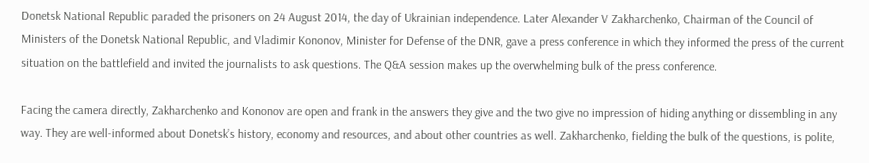Donetsk National Republic paraded the prisoners on 24 August 2014, the day of Ukrainian independence. Later Alexander V Zakharchenko, Chairman of the Council of Ministers of the Donetsk National Republic, and Vladimir Kononov, Minister for Defense of the DNR, gave a press conference in which they informed the press of the current situation on the battlefield and invited the journalists to ask questions. The Q&A session makes up the overwhelming bulk of the press conference.

Facing the camera directly, Zakharchenko and Kononov are open and frank in the answers they give and the two give no impression of hiding anything or dissembling in any way. They are well-informed about Donetsk’s history, economy and resources, and about other countries as well. Zakharchenko, fielding the bulk of the questions, is polite,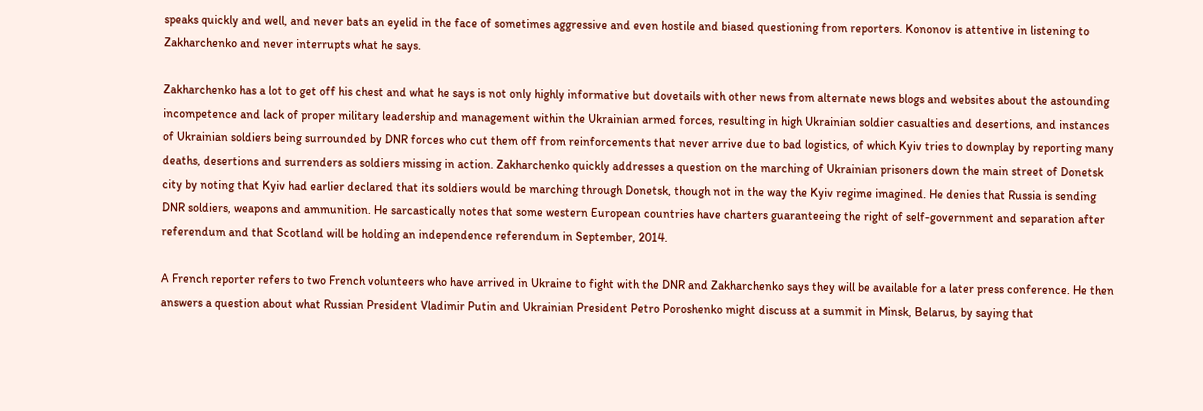speaks quickly and well, and never bats an eyelid in the face of sometimes aggressive and even hostile and biased questioning from reporters. Kononov is attentive in listening to Zakharchenko and never interrupts what he says.

Zakharchenko has a lot to get off his chest and what he says is not only highly informative but dovetails with other news from alternate news blogs and websites about the astounding incompetence and lack of proper military leadership and management within the Ukrainian armed forces, resulting in high Ukrainian soldier casualties and desertions, and instances of Ukrainian soldiers being surrounded by DNR forces who cut them off from reinforcements that never arrive due to bad logistics, of which Kyiv tries to downplay by reporting many deaths, desertions and surrenders as soldiers missing in action. Zakharchenko quickly addresses a question on the marching of Ukrainian prisoners down the main street of Donetsk city by noting that Kyiv had earlier declared that its soldiers would be marching through Donetsk, though not in the way the Kyiv regime imagined. He denies that Russia is sending DNR soldiers, weapons and ammunition. He sarcastically notes that some western European countries have charters guaranteeing the right of self-government and separation after referendum and that Scotland will be holding an independence referendum in September, 2014.

A French reporter refers to two French volunteers who have arrived in Ukraine to fight with the DNR and Zakharchenko says they will be available for a later press conference. He then answers a question about what Russian President Vladimir Putin and Ukrainian President Petro Poroshenko might discuss at a summit in Minsk, Belarus, by saying that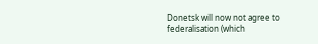Donetsk will now not agree to federalisation (which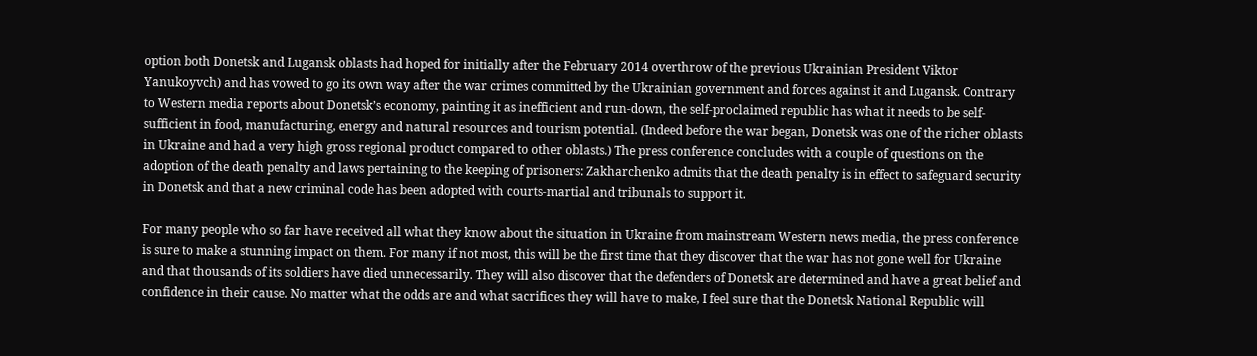option both Donetsk and Lugansk oblasts had hoped for initially after the February 2014 overthrow of the previous Ukrainian President Viktor Yanukoyvch) and has vowed to go its own way after the war crimes committed by the Ukrainian government and forces against it and Lugansk. Contrary to Western media reports about Donetsk’s economy, painting it as inefficient and run-down, the self-proclaimed republic has what it needs to be self-sufficient in food, manufacturing, energy and natural resources and tourism potential. (Indeed before the war began, Donetsk was one of the richer oblasts in Ukraine and had a very high gross regional product compared to other oblasts.) The press conference concludes with a couple of questions on the adoption of the death penalty and laws pertaining to the keeping of prisoners: Zakharchenko admits that the death penalty is in effect to safeguard security in Donetsk and that a new criminal code has been adopted with courts-martial and tribunals to support it.

For many people who so far have received all what they know about the situation in Ukraine from mainstream Western news media, the press conference is sure to make a stunning impact on them. For many if not most, this will be the first time that they discover that the war has not gone well for Ukraine and that thousands of its soldiers have died unnecessarily. They will also discover that the defenders of Donetsk are determined and have a great belief and confidence in their cause. No matter what the odds are and what sacrifices they will have to make, I feel sure that the Donetsk National Republic will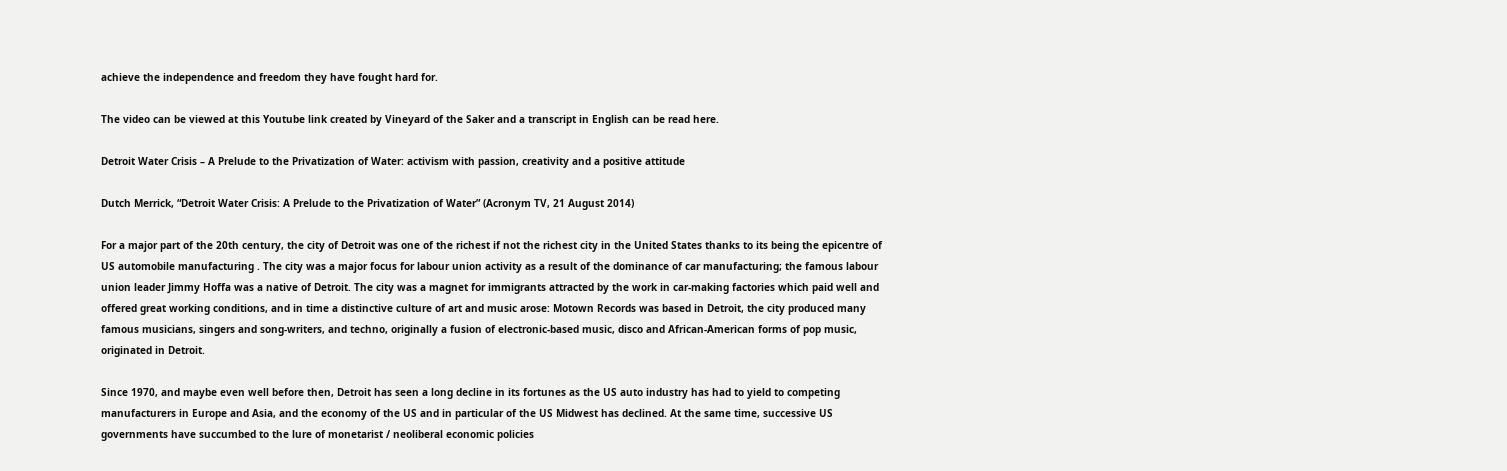achieve the independence and freedom they have fought hard for.

The video can be viewed at this Youtube link created by Vineyard of the Saker and a transcript in English can be read here.

Detroit Water Crisis – A Prelude to the Privatization of Water: activism with passion, creativity and a positive attitude

Dutch Merrick, “Detroit Water Crisis: A Prelude to the Privatization of Water” (Acronym TV, 21 August 2014)

For a major part of the 20th century, the city of Detroit was one of the richest if not the richest city in the United States thanks to its being the epicentre of US automobile manufacturing . The city was a major focus for labour union activity as a result of the dominance of car manufacturing; the famous labour union leader Jimmy Hoffa was a native of Detroit. The city was a magnet for immigrants attracted by the work in car-making factories which paid well and offered great working conditions, and in time a distinctive culture of art and music arose: Motown Records was based in Detroit, the city produced many famous musicians, singers and song-writers, and techno, originally a fusion of electronic-based music, disco and African-American forms of pop music, originated in Detroit.

Since 1970, and maybe even well before then, Detroit has seen a long decline in its fortunes as the US auto industry has had to yield to competing manufacturers in Europe and Asia, and the economy of the US and in particular of the US Midwest has declined. At the same time, successive US governments have succumbed to the lure of monetarist / neoliberal economic policies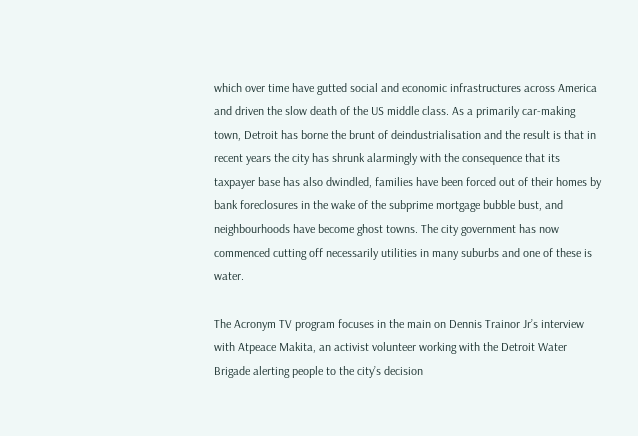which over time have gutted social and economic infrastructures across America and driven the slow death of the US middle class. As a primarily car-making town, Detroit has borne the brunt of deindustrialisation and the result is that in recent years the city has shrunk alarmingly with the consequence that its taxpayer base has also dwindled, families have been forced out of their homes by bank foreclosures in the wake of the subprime mortgage bubble bust, and neighbourhoods have become ghost towns. The city government has now commenced cutting off necessarily utilities in many suburbs and one of these is water.

The Acronym TV program focuses in the main on Dennis Trainor Jr’s interview with Atpeace Makita, an activist volunteer working with the Detroit Water Brigade alerting people to the city’s decision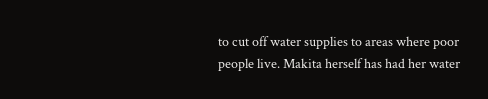to cut off water supplies to areas where poor people live. Makita herself has had her water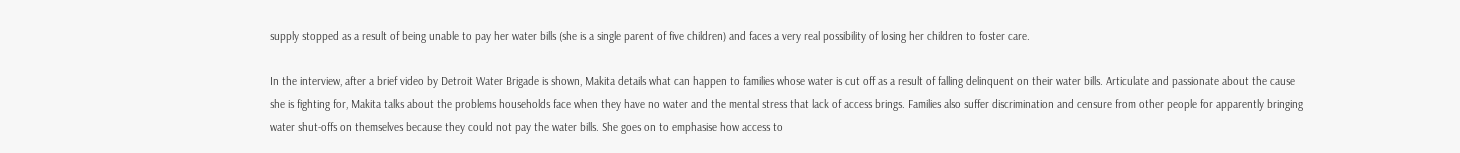supply stopped as a result of being unable to pay her water bills (she is a single parent of five children) and faces a very real possibility of losing her children to foster care.

In the interview, after a brief video by Detroit Water Brigade is shown, Makita details what can happen to families whose water is cut off as a result of falling delinquent on their water bills. Articulate and passionate about the cause she is fighting for, Makita talks about the problems households face when they have no water and the mental stress that lack of access brings. Families also suffer discrimination and censure from other people for apparently bringing water shut-offs on themselves because they could not pay the water bills. She goes on to emphasise how access to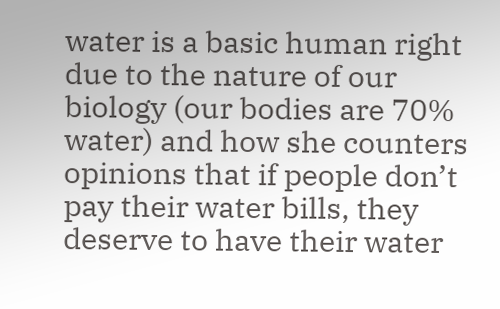water is a basic human right due to the nature of our biology (our bodies are 70% water) and how she counters opinions that if people don’t pay their water bills, they deserve to have their water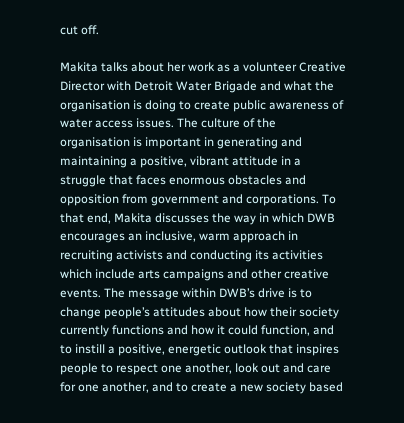cut off.

Makita talks about her work as a volunteer Creative Director with Detroit Water Brigade and what the organisation is doing to create public awareness of water access issues. The culture of the organisation is important in generating and maintaining a positive, vibrant attitude in a struggle that faces enormous obstacles and opposition from government and corporations. To that end, Makita discusses the way in which DWB encourages an inclusive, warm approach in recruiting activists and conducting its activities which include arts campaigns and other creative events. The message within DWB’s drive is to change people’s attitudes about how their society currently functions and how it could function, and to instill a positive, energetic outlook that inspires people to respect one another, look out and care for one another, and to create a new society based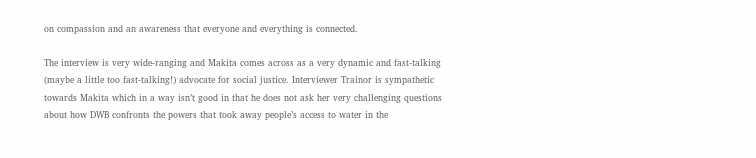on compassion and an awareness that everyone and everything is connected.

The interview is very wide-ranging and Makita comes across as a very dynamic and fast-talking (maybe a little too fast-talking!) advocate for social justice. Interviewer Trainor is sympathetic towards Makita which in a way isn’t good in that he does not ask her very challenging questions about how DWB confronts the powers that took away people’s access to water in the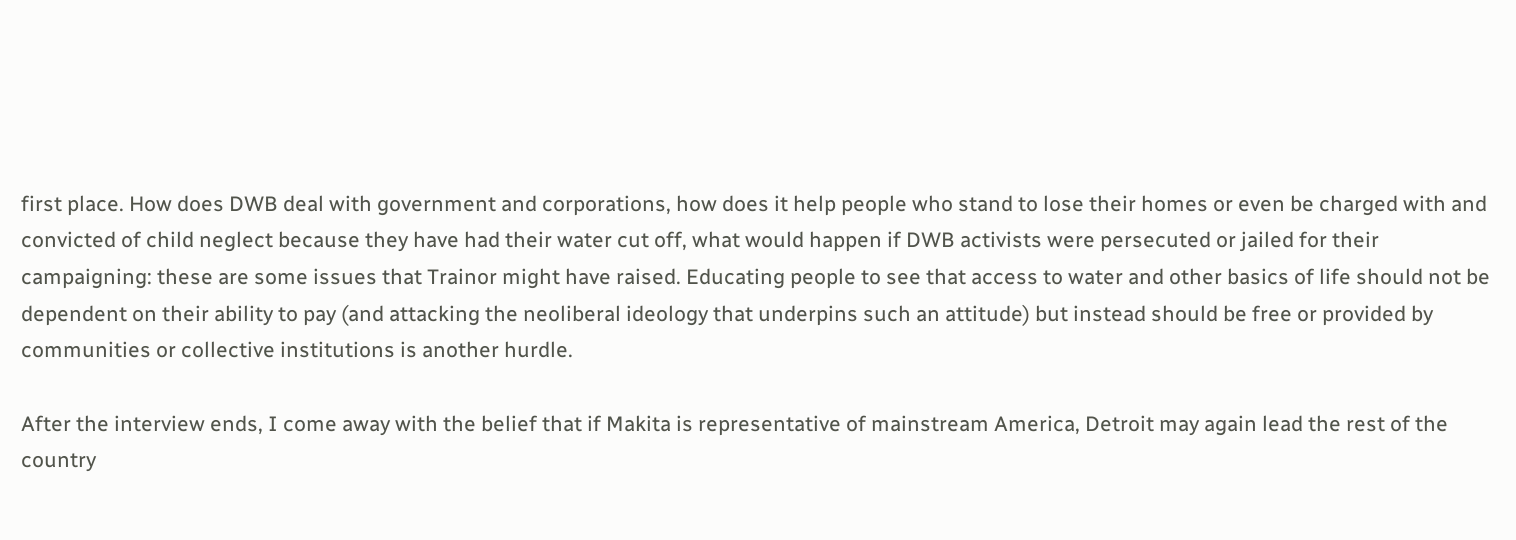first place. How does DWB deal with government and corporations, how does it help people who stand to lose their homes or even be charged with and convicted of child neglect because they have had their water cut off, what would happen if DWB activists were persecuted or jailed for their campaigning: these are some issues that Trainor might have raised. Educating people to see that access to water and other basics of life should not be dependent on their ability to pay (and attacking the neoliberal ideology that underpins such an attitude) but instead should be free or provided by communities or collective institutions is another hurdle.

After the interview ends, I come away with the belief that if Makita is representative of mainstream America, Detroit may again lead the rest of the country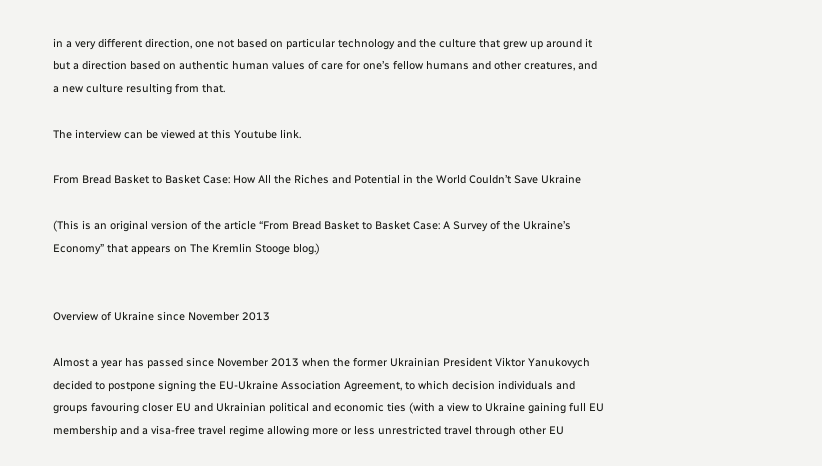in a very different direction, one not based on particular technology and the culture that grew up around it but a direction based on authentic human values of care for one’s fellow humans and other creatures, and a new culture resulting from that.

The interview can be viewed at this Youtube link.

From Bread Basket to Basket Case: How All the Riches and Potential in the World Couldn’t Save Ukraine

(This is an original version of the article “From Bread Basket to Basket Case: A Survey of the Ukraine’s Economy” that appears on The Kremlin Stooge blog.)


Overview of Ukraine since November 2013

Almost a year has passed since November 2013 when the former Ukrainian President Viktor Yanukovych decided to postpone signing the EU-Ukraine Association Agreement, to which decision individuals and groups favouring closer EU and Ukrainian political and economic ties (with a view to Ukraine gaining full EU membership and a visa-free travel regime allowing more or less unrestricted travel through other EU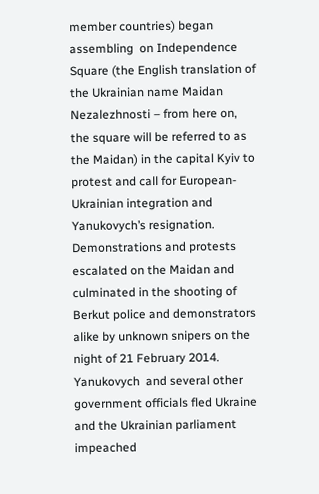member countries) began assembling  on Independence Square (the English translation of the Ukrainian name Maidan Nezalezhnosti – from here on, the square will be referred to as the Maidan) in the capital Kyiv to protest and call for European-Ukrainian integration and Yanukovych’s resignation. Demonstrations and protests escalated on the Maidan and culminated in the shooting of Berkut police and demonstrators alike by unknown snipers on the night of 21 February 2014. Yanukovych  and several other government officials fled Ukraine and the Ukrainian parliament impeached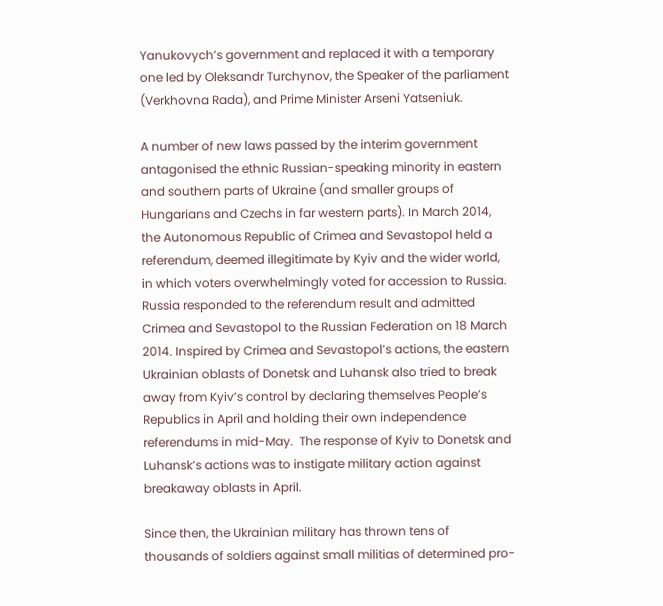Yanukovych’s government and replaced it with a temporary one led by Oleksandr Turchynov, the Speaker of the parliament (Verkhovna Rada), and Prime Minister Arseni Yatseniuk.

A number of new laws passed by the interim government antagonised the ethnic Russian-speaking minority in eastern and southern parts of Ukraine (and smaller groups of Hungarians and Czechs in far western parts). In March 2014, the Autonomous Republic of Crimea and Sevastopol held a referendum, deemed illegitimate by Kyiv and the wider world, in which voters overwhelmingly voted for accession to Russia. Russia responded to the referendum result and admitted Crimea and Sevastopol to the Russian Federation on 18 March 2014. Inspired by Crimea and Sevastopol’s actions, the eastern Ukrainian oblasts of Donetsk and Luhansk also tried to break away from Kyiv’s control by declaring themselves People’s Republics in April and holding their own independence referendums in mid-May.  The response of Kyiv to Donetsk and Luhansk’s actions was to instigate military action against breakaway oblasts in April.

Since then, the Ukrainian military has thrown tens of thousands of soldiers against small militias of determined pro-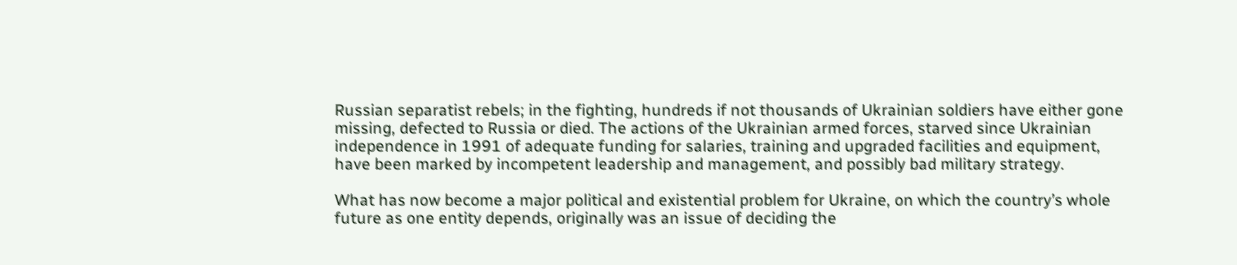Russian separatist rebels; in the fighting, hundreds if not thousands of Ukrainian soldiers have either gone missing, defected to Russia or died. The actions of the Ukrainian armed forces, starved since Ukrainian independence in 1991 of adequate funding for salaries, training and upgraded facilities and equipment, have been marked by incompetent leadership and management, and possibly bad military strategy.

What has now become a major political and existential problem for Ukraine, on which the country’s whole future as one entity depends, originally was an issue of deciding the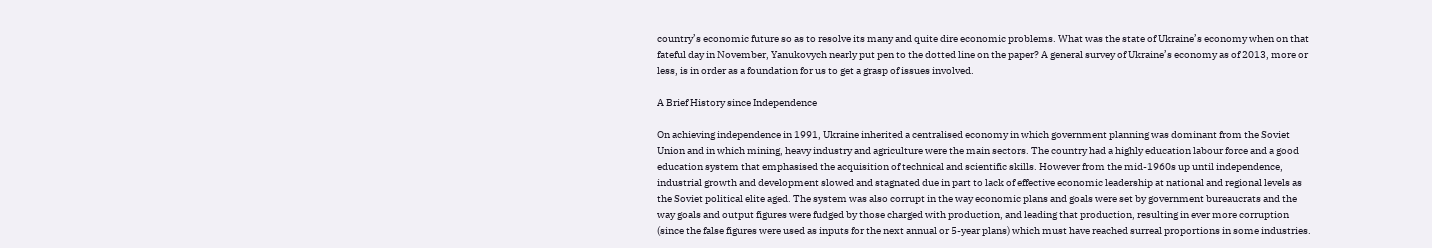country’s economic future so as to resolve its many and quite dire economic problems. What was the state of Ukraine’s economy when on that fateful day in November, Yanukovych nearly put pen to the dotted line on the paper? A general survey of Ukraine’s economy as of 2013, more or less, is in order as a foundation for us to get a grasp of issues involved.

A Brief History since Independence

On achieving independence in 1991, Ukraine inherited a centralised economy in which government planning was dominant from the Soviet Union and in which mining, heavy industry and agriculture were the main sectors. The country had a highly education labour force and a good education system that emphasised the acquisition of technical and scientific skills. However from the mid-1960s up until independence, industrial growth and development slowed and stagnated due in part to lack of effective economic leadership at national and regional levels as the Soviet political elite aged. The system was also corrupt in the way economic plans and goals were set by government bureaucrats and the way goals and output figures were fudged by those charged with production, and leading that production, resulting in ever more corruption (since the false figures were used as inputs for the next annual or 5-year plans) which must have reached surreal proportions in some industries.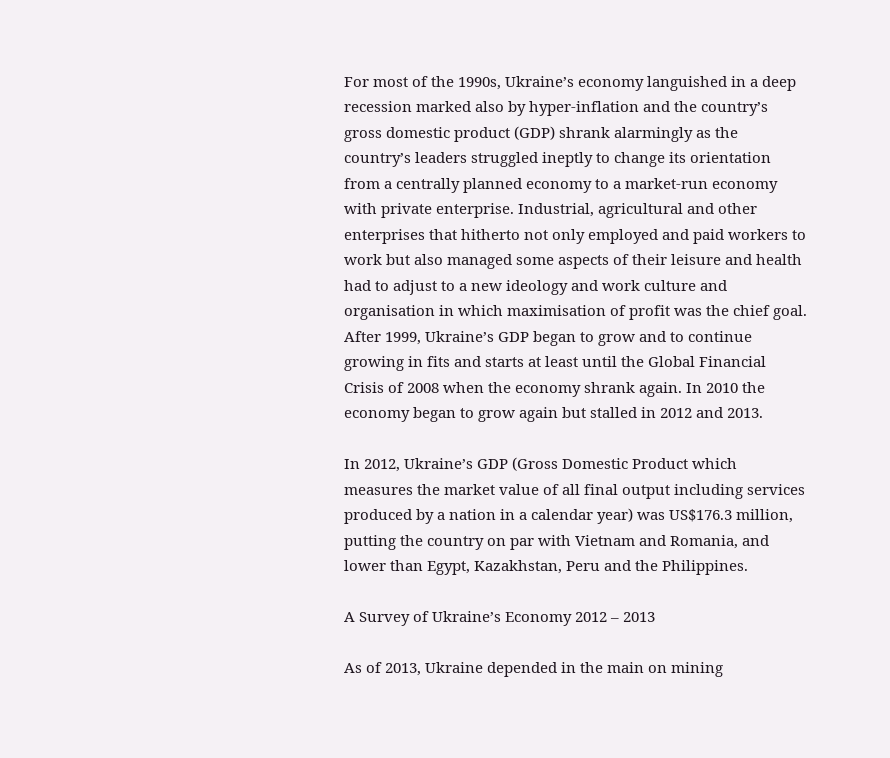For most of the 1990s, Ukraine’s economy languished in a deep recession marked also by hyper-inflation and the country’s gross domestic product (GDP) shrank alarmingly as the country’s leaders struggled ineptly to change its orientation from a centrally planned economy to a market-run economy with private enterprise. Industrial, agricultural and other enterprises that hitherto not only employed and paid workers to work but also managed some aspects of their leisure and health had to adjust to a new ideology and work culture and organisation in which maximisation of profit was the chief goal. After 1999, Ukraine’s GDP began to grow and to continue growing in fits and starts at least until the Global Financial Crisis of 2008 when the economy shrank again. In 2010 the economy began to grow again but stalled in 2012 and 2013.

In 2012, Ukraine’s GDP (Gross Domestic Product which measures the market value of all final output including services produced by a nation in a calendar year) was US$176.3 million, putting the country on par with Vietnam and Romania, and lower than Egypt, Kazakhstan, Peru and the Philippines.

A Survey of Ukraine’s Economy 2012 – 2013

As of 2013, Ukraine depended in the main on mining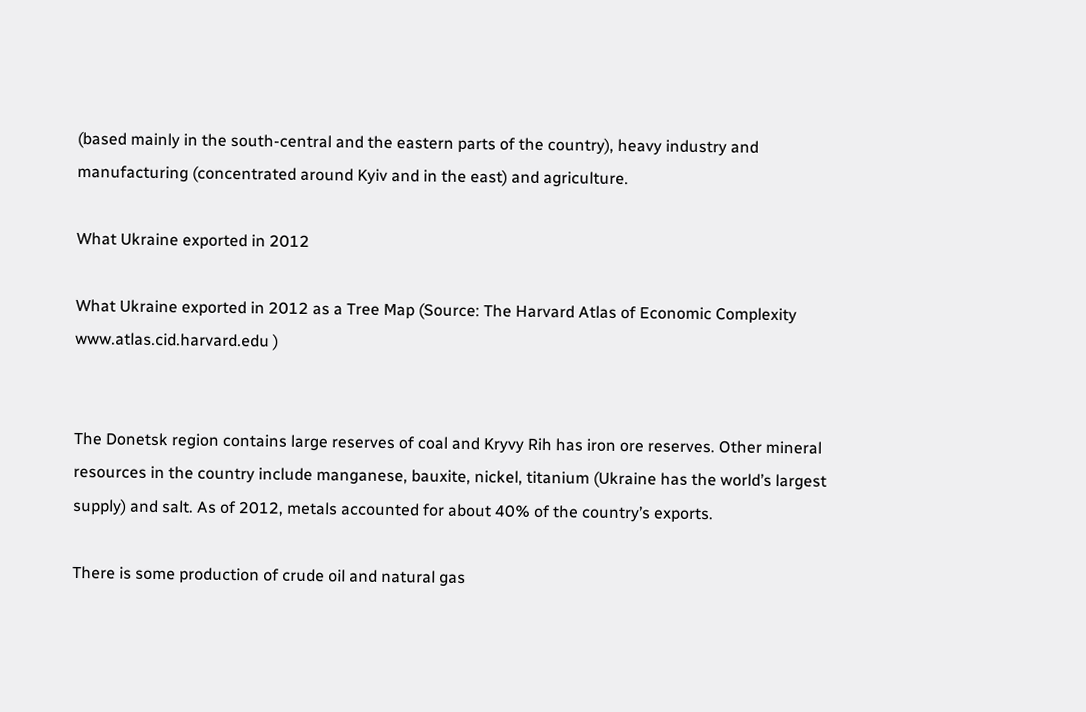(based mainly in the south-central and the eastern parts of the country), heavy industry and manufacturing (concentrated around Kyiv and in the east) and agriculture.

What Ukraine exported in 2012

What Ukraine exported in 2012 as a Tree Map (Source: The Harvard Atlas of Economic Complexity www.atlas.cid.harvard.edu )


The Donetsk region contains large reserves of coal and Kryvy Rih has iron ore reserves. Other mineral resources in the country include manganese, bauxite, nickel, titanium (Ukraine has the world’s largest supply) and salt. As of 2012, metals accounted for about 40% of the country’s exports.

There is some production of crude oil and natural gas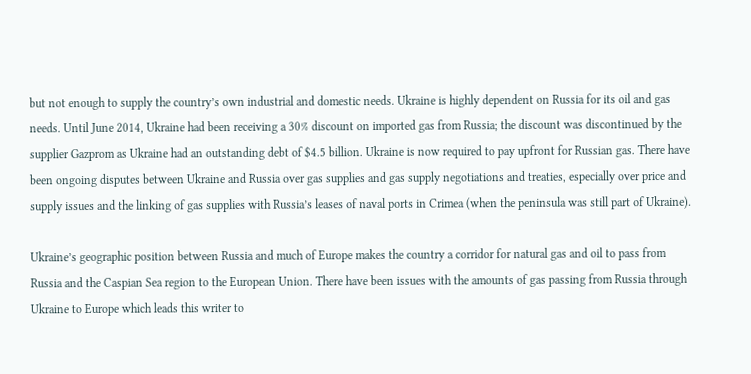but not enough to supply the country’s own industrial and domestic needs. Ukraine is highly dependent on Russia for its oil and gas needs. Until June 2014, Ukraine had been receiving a 30% discount on imported gas from Russia; the discount was discontinued by the supplier Gazprom as Ukraine had an outstanding debt of $4.5 billion. Ukraine is now required to pay upfront for Russian gas. There have been ongoing disputes between Ukraine and Russia over gas supplies and gas supply negotiations and treaties, especially over price and supply issues and the linking of gas supplies with Russia’s leases of naval ports in Crimea (when the peninsula was still part of Ukraine).

Ukraine’s geographic position between Russia and much of Europe makes the country a corridor for natural gas and oil to pass from Russia and the Caspian Sea region to the European Union. There have been issues with the amounts of gas passing from Russia through Ukraine to Europe which leads this writer to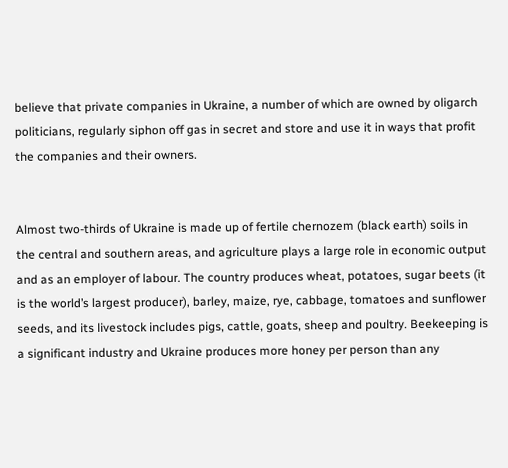believe that private companies in Ukraine, a number of which are owned by oligarch politicians, regularly siphon off gas in secret and store and use it in ways that profit the companies and their owners.


Almost two-thirds of Ukraine is made up of fertile chernozem (black earth) soils in the central and southern areas, and agriculture plays a large role in economic output and as an employer of labour. The country produces wheat, potatoes, sugar beets (it is the world’s largest producer), barley, maize, rye, cabbage, tomatoes and sunflower seeds, and its livestock includes pigs, cattle, goats, sheep and poultry. Beekeeping is a significant industry and Ukraine produces more honey per person than any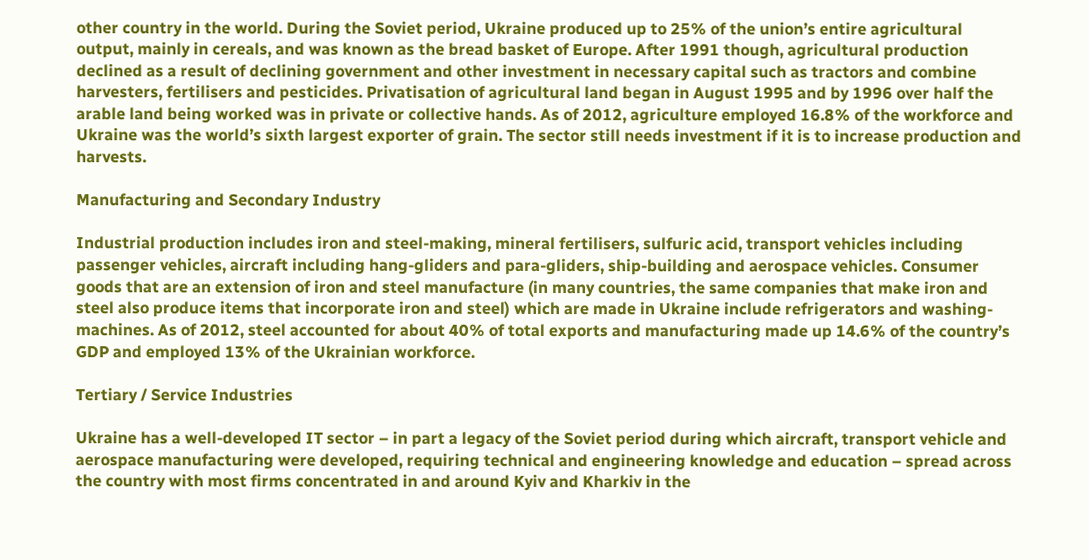other country in the world. During the Soviet period, Ukraine produced up to 25% of the union’s entire agricultural output, mainly in cereals, and was known as the bread basket of Europe. After 1991 though, agricultural production declined as a result of declining government and other investment in necessary capital such as tractors and combine harvesters, fertilisers and pesticides. Privatisation of agricultural land began in August 1995 and by 1996 over half the arable land being worked was in private or collective hands. As of 2012, agriculture employed 16.8% of the workforce and Ukraine was the world’s sixth largest exporter of grain. The sector still needs investment if it is to increase production and harvests.

Manufacturing and Secondary Industry

Industrial production includes iron and steel-making, mineral fertilisers, sulfuric acid, transport vehicles including passenger vehicles, aircraft including hang-gliders and para-gliders, ship-building and aerospace vehicles. Consumer goods that are an extension of iron and steel manufacture (in many countries, the same companies that make iron and steel also produce items that incorporate iron and steel) which are made in Ukraine include refrigerators and washing-machines. As of 2012, steel accounted for about 40% of total exports and manufacturing made up 14.6% of the country’s GDP and employed 13% of the Ukrainian workforce.

Tertiary / Service Industries

Ukraine has a well-developed IT sector – in part a legacy of the Soviet period during which aircraft, transport vehicle and aerospace manufacturing were developed, requiring technical and engineering knowledge and education – spread across the country with most firms concentrated in and around Kyiv and Kharkiv in the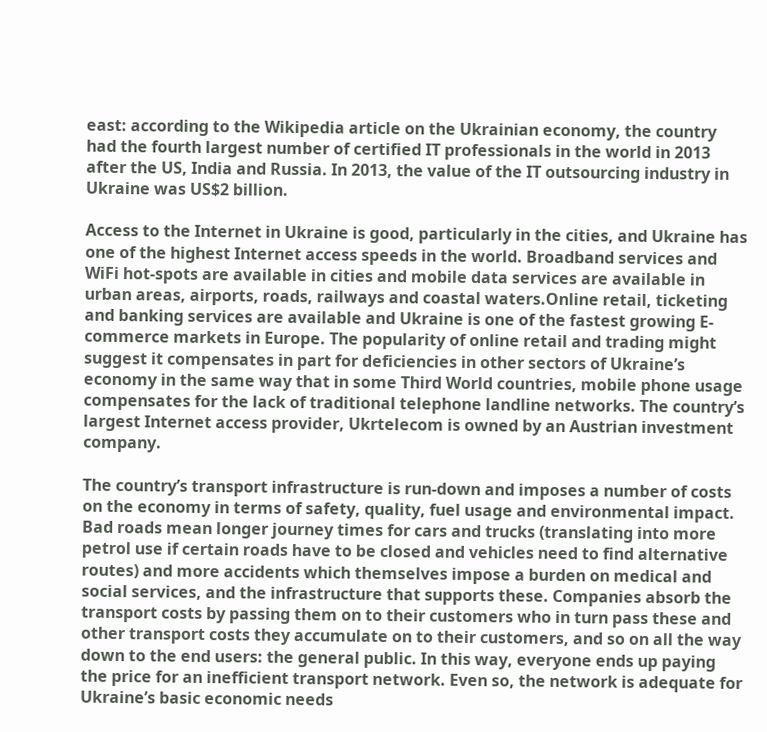east: according to the Wikipedia article on the Ukrainian economy, the country had the fourth largest number of certified IT professionals in the world in 2013 after the US, India and Russia. In 2013, the value of the IT outsourcing industry in Ukraine was US$2 billion.

Access to the Internet in Ukraine is good, particularly in the cities, and Ukraine has one of the highest Internet access speeds in the world. Broadband services and WiFi hot-spots are available in cities and mobile data services are available in urban areas, airports, roads, railways and coastal waters.Online retail, ticketing and banking services are available and Ukraine is one of the fastest growing E-commerce markets in Europe. The popularity of online retail and trading might suggest it compensates in part for deficiencies in other sectors of Ukraine’s economy in the same way that in some Third World countries, mobile phone usage compensates for the lack of traditional telephone landline networks. The country’s largest Internet access provider, Ukrtelecom is owned by an Austrian investment company.

The country’s transport infrastructure is run-down and imposes a number of costs on the economy in terms of safety, quality, fuel usage and environmental impact. Bad roads mean longer journey times for cars and trucks (translating into more petrol use if certain roads have to be closed and vehicles need to find alternative routes) and more accidents which themselves impose a burden on medical and social services, and the infrastructure that supports these. Companies absorb the transport costs by passing them on to their customers who in turn pass these and other transport costs they accumulate on to their customers, and so on all the way down to the end users: the general public. In this way, everyone ends up paying the price for an inefficient transport network. Even so, the network is adequate for Ukraine’s basic economic needs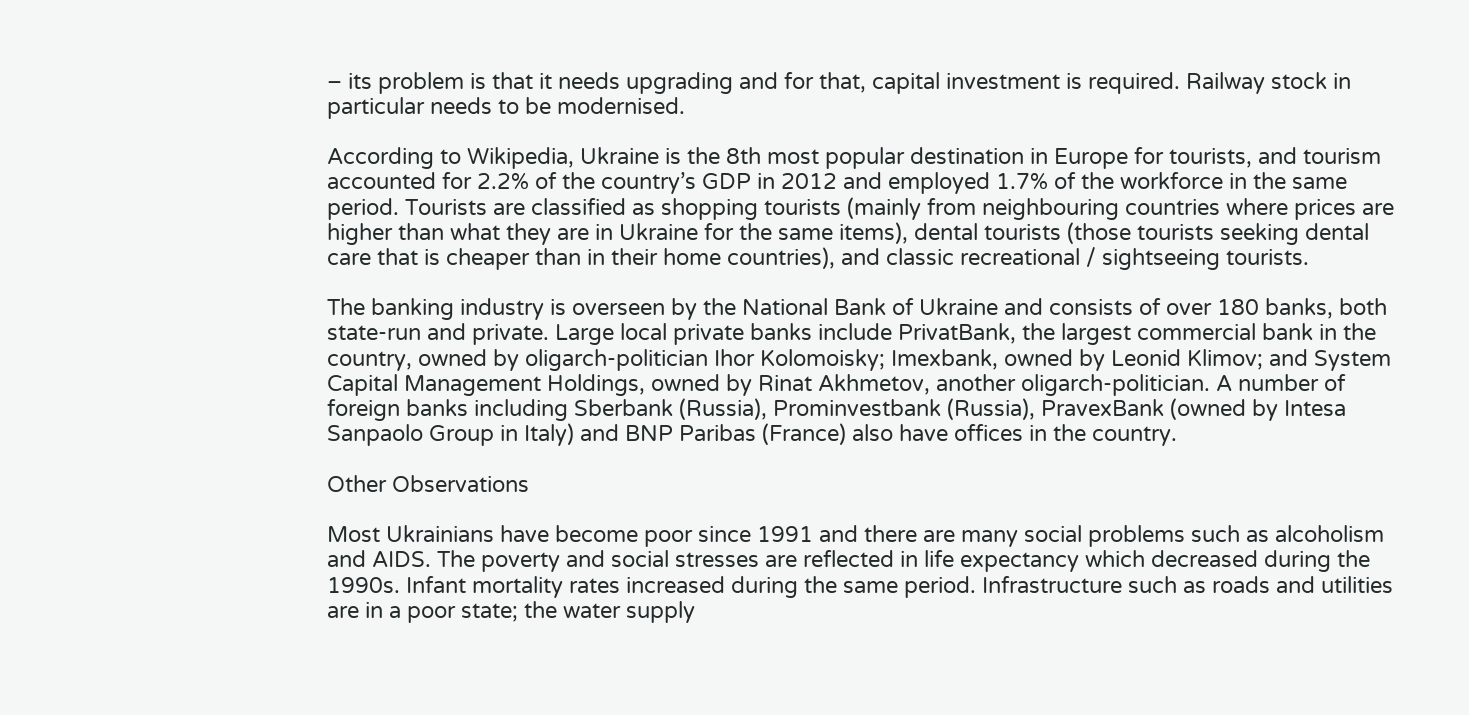– its problem is that it needs upgrading and for that, capital investment is required. Railway stock in particular needs to be modernised.

According to Wikipedia, Ukraine is the 8th most popular destination in Europe for tourists, and tourism accounted for 2.2% of the country’s GDP in 2012 and employed 1.7% of the workforce in the same period. Tourists are classified as shopping tourists (mainly from neighbouring countries where prices are higher than what they are in Ukraine for the same items), dental tourists (those tourists seeking dental care that is cheaper than in their home countries), and classic recreational / sightseeing tourists.

The banking industry is overseen by the National Bank of Ukraine and consists of over 180 banks, both state-run and private. Large local private banks include PrivatBank, the largest commercial bank in the country, owned by oligarch-politician Ihor Kolomoisky; Imexbank, owned by Leonid Klimov; and System Capital Management Holdings, owned by Rinat Akhmetov, another oligarch-politician. A number of foreign banks including Sberbank (Russia), Prominvestbank (Russia), PravexBank (owned by Intesa Sanpaolo Group in Italy) and BNP Paribas (France) also have offices in the country.

Other Observations

Most Ukrainians have become poor since 1991 and there are many social problems such as alcoholism and AIDS. The poverty and social stresses are reflected in life expectancy which decreased during the 1990s. Infant mortality rates increased during the same period. Infrastructure such as roads and utilities are in a poor state; the water supply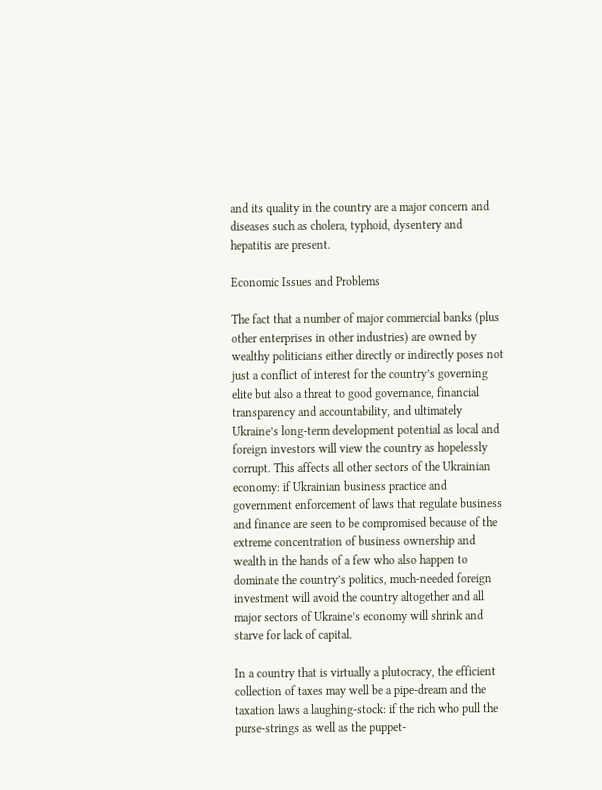and its quality in the country are a major concern and diseases such as cholera, typhoid, dysentery and hepatitis are present.

Economic Issues and Problems

The fact that a number of major commercial banks (plus other enterprises in other industries) are owned by wealthy politicians either directly or indirectly poses not just a conflict of interest for the country’s governing elite but also a threat to good governance, financial transparency and accountability, and ultimately Ukraine’s long-term development potential as local and foreign investors will view the country as hopelessly corrupt. This affects all other sectors of the Ukrainian economy: if Ukrainian business practice and government enforcement of laws that regulate business and finance are seen to be compromised because of the extreme concentration of business ownership and wealth in the hands of a few who also happen to dominate the country’s politics, much-needed foreign investment will avoid the country altogether and all major sectors of Ukraine’s economy will shrink and starve for lack of capital.

In a country that is virtually a plutocracy, the efficient collection of taxes may well be a pipe-dream and the taxation laws a laughing-stock: if the rich who pull the purse-strings as well as the puppet-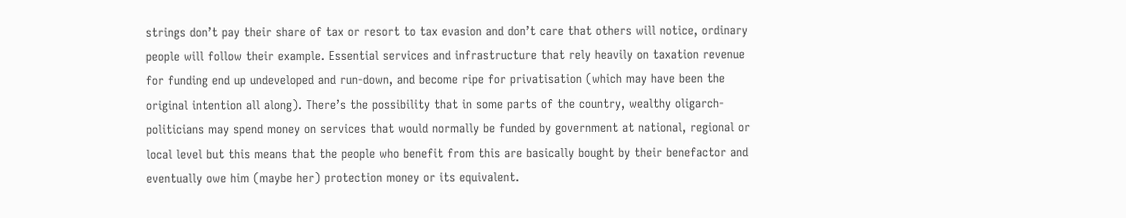strings don’t pay their share of tax or resort to tax evasion and don’t care that others will notice, ordinary people will follow their example. Essential services and infrastructure that rely heavily on taxation revenue for funding end up undeveloped and run-down, and become ripe for privatisation (which may have been the original intention all along). There’s the possibility that in some parts of the country, wealthy oligarch-politicians may spend money on services that would normally be funded by government at national, regional or local level but this means that the people who benefit from this are basically bought by their benefactor and eventually owe him (maybe her) protection money or its equivalent.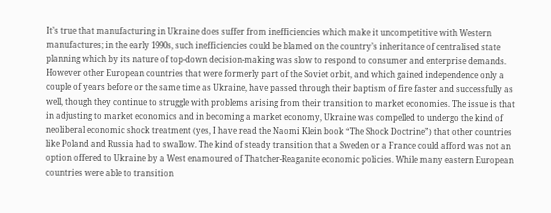It’s true that manufacturing in Ukraine does suffer from inefficiencies which make it uncompetitive with Western manufactures; in the early 1990s, such inefficiencies could be blamed on the country’s inheritance of centralised state planning which by its nature of top-down decision-making was slow to respond to consumer and enterprise demands. However other European countries that were formerly part of the Soviet orbit, and which gained independence only a couple of years before or the same time as Ukraine, have passed through their baptism of fire faster and successfully as well, though they continue to struggle with problems arising from their transition to market economies. The issue is that in adjusting to market economics and in becoming a market economy, Ukraine was compelled to undergo the kind of neoliberal economic shock treatment (yes, I have read the Naomi Klein book “The Shock Doctrine”) that other countries like Poland and Russia had to swallow. The kind of steady transition that a Sweden or a France could afford was not an option offered to Ukraine by a West enamoured of Thatcher-Reaganite economic policies. While many eastern European countries were able to transition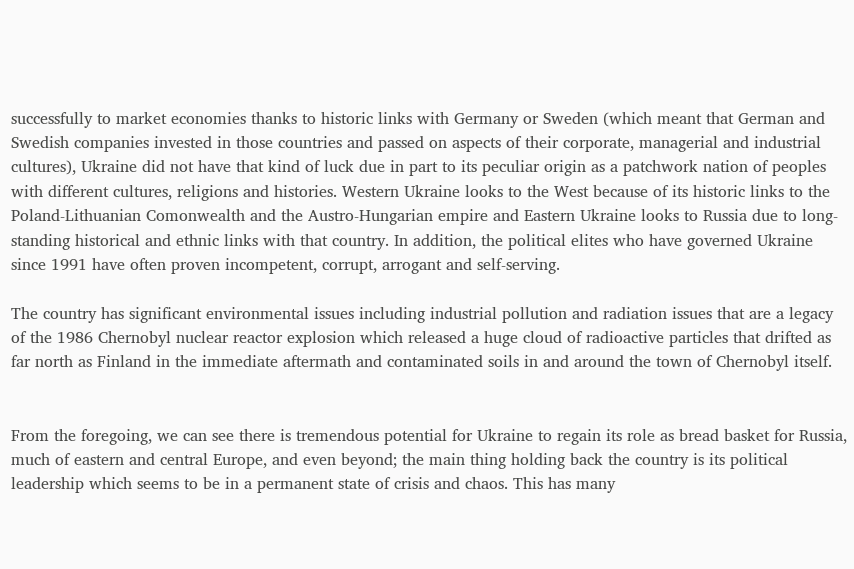successfully to market economies thanks to historic links with Germany or Sweden (which meant that German and Swedish companies invested in those countries and passed on aspects of their corporate, managerial and industrial cultures), Ukraine did not have that kind of luck due in part to its peculiar origin as a patchwork nation of peoples with different cultures, religions and histories. Western Ukraine looks to the West because of its historic links to the Poland-Lithuanian Comonwealth and the Austro-Hungarian empire and Eastern Ukraine looks to Russia due to long-standing historical and ethnic links with that country. In addition, the political elites who have governed Ukraine since 1991 have often proven incompetent, corrupt, arrogant and self-serving.

The country has significant environmental issues including industrial pollution and radiation issues that are a legacy of the 1986 Chernobyl nuclear reactor explosion which released a huge cloud of radioactive particles that drifted as far north as Finland in the immediate aftermath and contaminated soils in and around the town of Chernobyl itself.


From the foregoing, we can see there is tremendous potential for Ukraine to regain its role as bread basket for Russia, much of eastern and central Europe, and even beyond; the main thing holding back the country is its political leadership which seems to be in a permanent state of crisis and chaos. This has many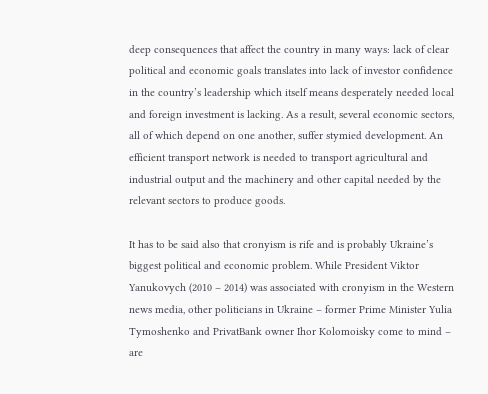deep consequences that affect the country in many ways: lack of clear political and economic goals translates into lack of investor confidence in the country’s leadership which itself means desperately needed local and foreign investment is lacking. As a result, several economic sectors, all of which depend on one another, suffer stymied development. An efficient transport network is needed to transport agricultural and industrial output and the machinery and other capital needed by the relevant sectors to produce goods.

It has to be said also that cronyism is rife and is probably Ukraine’s biggest political and economic problem. While President Viktor Yanukovych (2010 – 2014) was associated with cronyism in the Western news media, other politicians in Ukraine – former Prime Minister Yulia Tymoshenko and PrivatBank owner Ihor Kolomoisky come to mind – are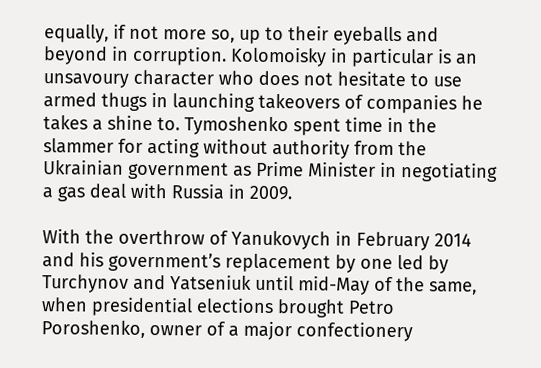equally, if not more so, up to their eyeballs and beyond in corruption. Kolomoisky in particular is an unsavoury character who does not hesitate to use armed thugs in launching takeovers of companies he takes a shine to. Tymoshenko spent time in the slammer for acting without authority from the Ukrainian government as Prime Minister in negotiating a gas deal with Russia in 2009.

With the overthrow of Yanukovych in February 2014 and his government’s replacement by one led by Turchynov and Yatseniuk until mid-May of the same, when presidential elections brought Petro Poroshenko, owner of a major confectionery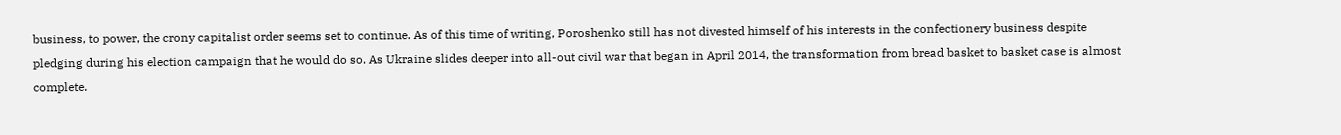business, to power, the crony capitalist order seems set to continue. As of this time of writing, Poroshenko still has not divested himself of his interests in the confectionery business despite pledging during his election campaign that he would do so. As Ukraine slides deeper into all-out civil war that began in April 2014, the transformation from bread basket to basket case is almost complete.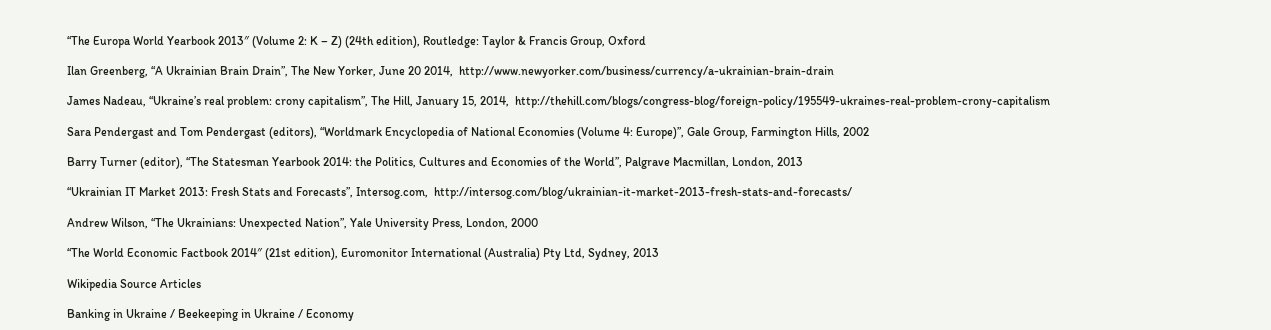“The Europa World Yearbook 2013″ (Volume 2: K – Z) (24th edition), Routledge: Taylor & Francis Group, Oxford

Ilan Greenberg, “A Ukrainian Brain Drain”, The New Yorker, June 20 2014,  http://www.newyorker.com/business/currency/a-ukrainian-brain-drain

James Nadeau, “Ukraine’s real problem: crony capitalism”, The Hill, January 15, 2014,  http://thehill.com/blogs/congress-blog/foreign-policy/195549-ukraines-real-problem-crony-capitalism

Sara Pendergast and Tom Pendergast (editors), “Worldmark Encyclopedia of National Economies (Volume 4: Europe)”, Gale Group, Farmington Hills, 2002

Barry Turner (editor), “The Statesman Yearbook 2014: the Politics, Cultures and Economies of the World”, Palgrave Macmillan, London, 2013

“Ukrainian IT Market 2013: Fresh Stats and Forecasts”, Intersog.com,  http://intersog.com/blog/ukrainian-it-market-2013-fresh-stats-and-forecasts/

Andrew Wilson, “The Ukrainians: Unexpected Nation”, Yale University Press, London, 2000

“The World Economic Factbook 2014″ (21st edition), Euromonitor International (Australia) Pty Ltd, Sydney, 2013

Wikipedia Source Articles

Banking in Ukraine / Beekeeping in Ukraine / Economy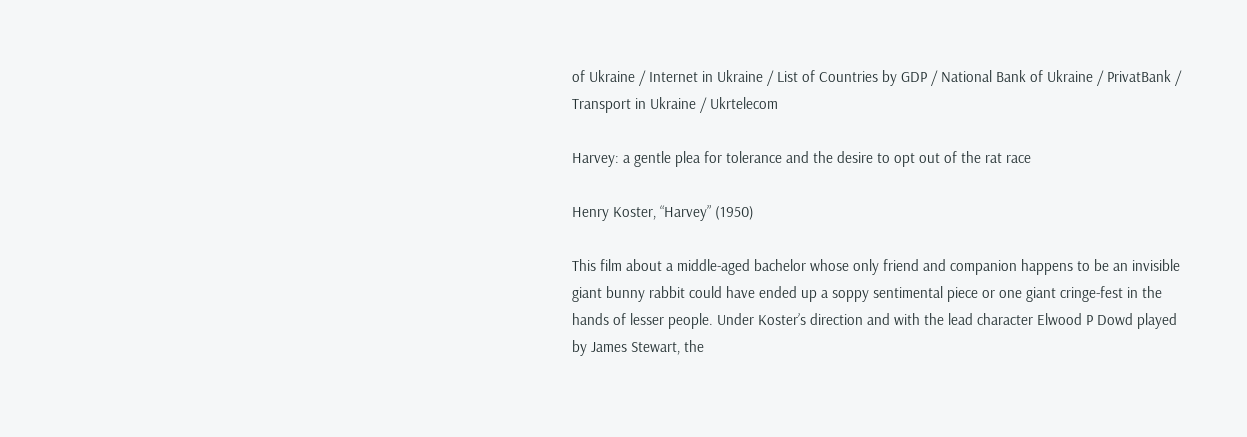of Ukraine / Internet in Ukraine / List of Countries by GDP / National Bank of Ukraine / PrivatBank / Transport in Ukraine / Ukrtelecom

Harvey: a gentle plea for tolerance and the desire to opt out of the rat race

Henry Koster, “Harvey” (1950)

This film about a middle-aged bachelor whose only friend and companion happens to be an invisible giant bunny rabbit could have ended up a soppy sentimental piece or one giant cringe-fest in the hands of lesser people. Under Koster’s direction and with the lead character Elwood P Dowd played by James Stewart, the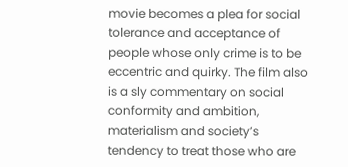movie becomes a plea for social tolerance and acceptance of people whose only crime is to be eccentric and quirky. The film also is a sly commentary on social conformity and ambition, materialism and society’s tendency to treat those who are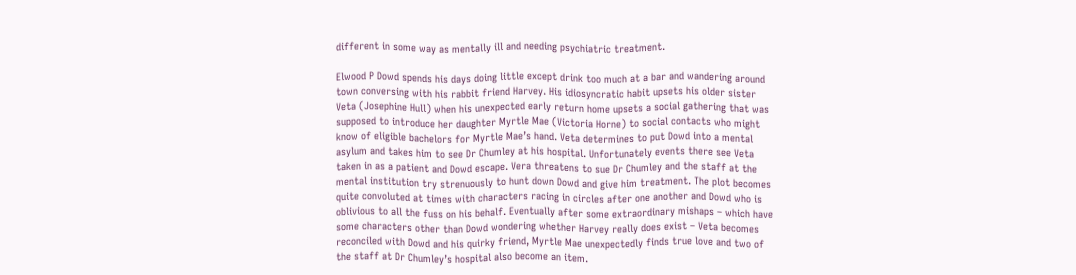different in some way as mentally ill and needing psychiatric treatment.

Elwood P Dowd spends his days doing little except drink too much at a bar and wandering around town conversing with his rabbit friend Harvey. His idiosyncratic habit upsets his older sister Veta (Josephine Hull) when his unexpected early return home upsets a social gathering that was supposed to introduce her daughter Myrtle Mae (Victoria Horne) to social contacts who might know of eligible bachelors for Myrtle Mae’s hand. Veta determines to put Dowd into a mental asylum and takes him to see Dr Chumley at his hospital. Unfortunately events there see Veta taken in as a patient and Dowd escape. Vera threatens to sue Dr Chumley and the staff at the mental institution try strenuously to hunt down Dowd and give him treatment. The plot becomes quite convoluted at times with characters racing in circles after one another and Dowd who is oblivious to all the fuss on his behalf. Eventually after some extraordinary mishaps – which have some characters other than Dowd wondering whether Harvey really does exist – Veta becomes reconciled with Dowd and his quirky friend, Myrtle Mae unexpectedly finds true love and two of the staff at Dr Chumley’s hospital also become an item.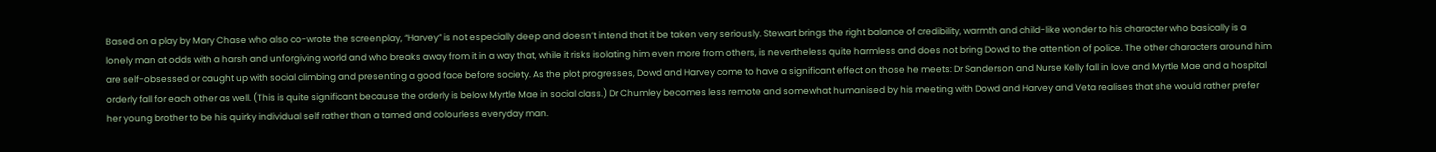Based on a play by Mary Chase who also co-wrote the screenplay, “Harvey” is not especially deep and doesn’t intend that it be taken very seriously. Stewart brings the right balance of credibility, warmth and child-like wonder to his character who basically is a lonely man at odds with a harsh and unforgiving world and who breaks away from it in a way that, while it risks isolating him even more from others, is nevertheless quite harmless and does not bring Dowd to the attention of police. The other characters around him are self-obsessed or caught up with social climbing and presenting a good face before society. As the plot progresses, Dowd and Harvey come to have a significant effect on those he meets: Dr Sanderson and Nurse Kelly fall in love and Myrtle Mae and a hospital orderly fall for each other as well. (This is quite significant because the orderly is below Myrtle Mae in social class.) Dr Chumley becomes less remote and somewhat humanised by his meeting with Dowd and Harvey and Veta realises that she would rather prefer her young brother to be his quirky individual self rather than a tamed and colourless everyday man.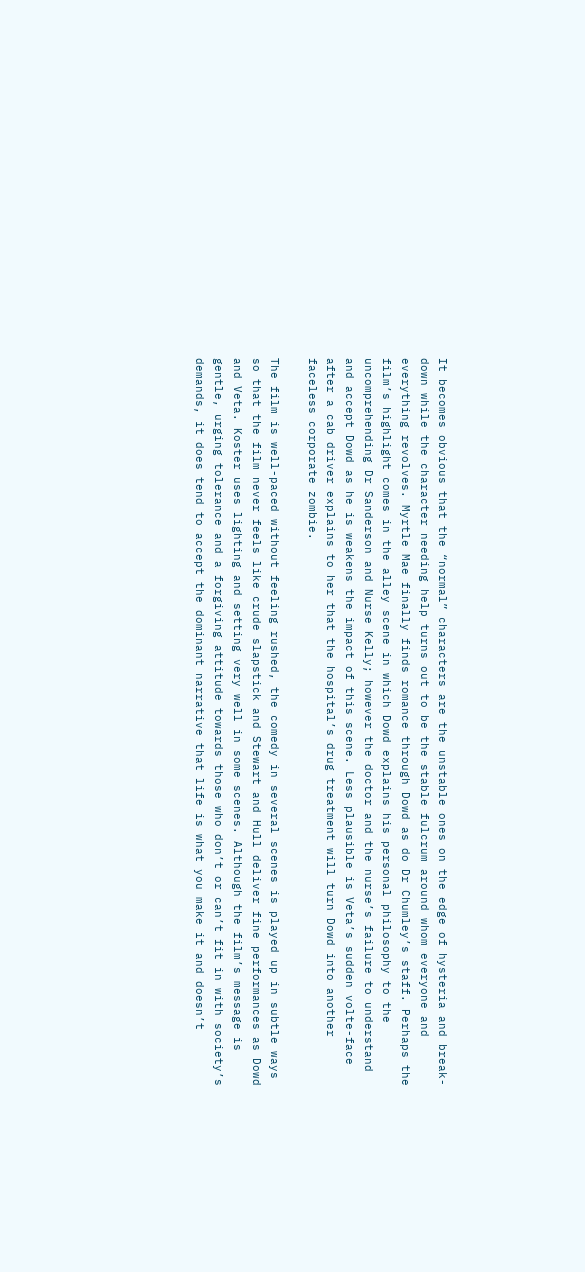It becomes obvious that the “normal” characters are the unstable ones on the edge of hysteria and break-down while the character needing help turns out to be the stable fulcrum around whom everyone and everything revolves. Myrtle Mae finally finds romance through Dowd as do Dr Chumley’s staff. Perhaps the film’s highlight comes in the alley scene in which Dowd explains his personal philosophy to the uncomprehending Dr Sanderson and Nurse Kelly; however the doctor and the nurse’s failure to understand and accept Dowd as he is weakens the impact of this scene. Less plausible is Veta’s sudden volte-face after a cab driver explains to her that the hospital’s drug treatment will turn Dowd into another faceless corporate zombie.

The film is well-paced without feeling rushed, the comedy in several scenes is played up in subtle ways so that the film never feels like crude slapstick and Stewart and Hull deliver fine performances as Dowd and Veta. Koster uses lighting and setting very well in some scenes. Although the film’s message is gentle, urging tolerance and a forgiving attitude towards those who don’t or can’t fit in with society’s demands, it does tend to accept the dominant narrative that life is what you make it and doesn’t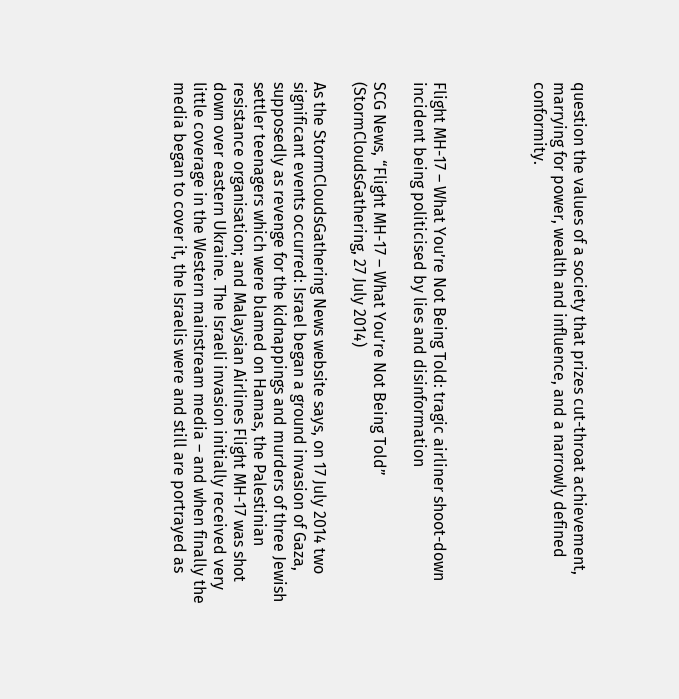question the values of a society that prizes cut-throat achievement, marrying for power, wealth and influence, and a narrowly defined conformity.




Flight MH-17 – What You’re Not Being Told: tragic airliner shoot-down incident being politicised by lies and disinformation

SCG News, “Flight MH-17 – What You’re Not Being Told” (StormCloudsGathering, 27 July 2014)

As the StormCloudsGathering News website says, on 17 July 2014 two significant events occurred: Israel began a ground invasion of Gaza, supposedly as revenge for the kidnappings and murders of three Jewish settler teenagers which were blamed on Hamas, the Palestinian resistance organisation; and Malaysian Airlines Flight MH-17 was shot down over eastern Ukraine. The Israeli invasion initially received very little coverage in the Western mainstream media – and when finally the media began to cover it, the Israelis were and still are portrayed as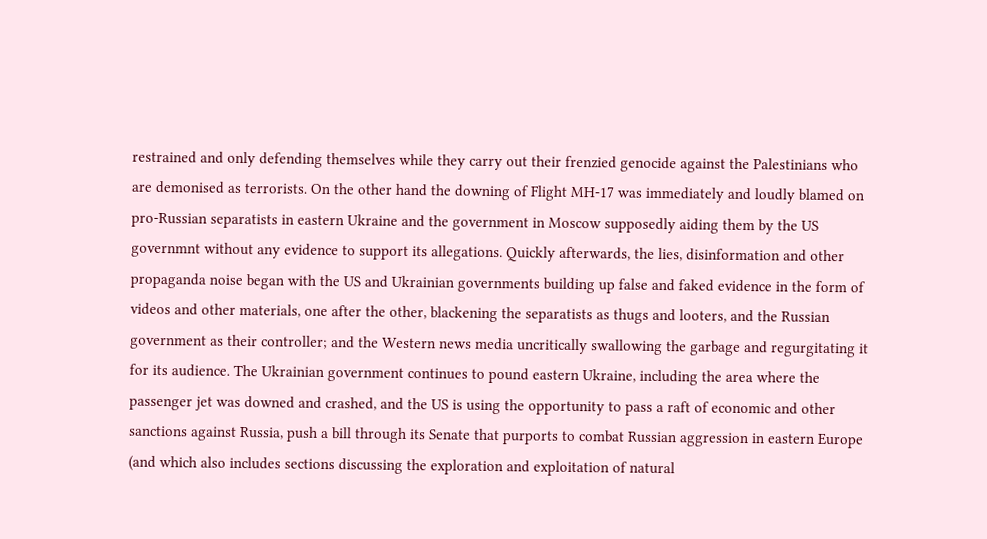restrained and only defending themselves while they carry out their frenzied genocide against the Palestinians who are demonised as terrorists. On the other hand the downing of Flight MH-17 was immediately and loudly blamed on pro-Russian separatists in eastern Ukraine and the government in Moscow supposedly aiding them by the US governmnt without any evidence to support its allegations. Quickly afterwards, the lies, disinformation and other propaganda noise began with the US and Ukrainian governments building up false and faked evidence in the form of videos and other materials, one after the other, blackening the separatists as thugs and looters, and the Russian government as their controller; and the Western news media uncritically swallowing the garbage and regurgitating it for its audience. The Ukrainian government continues to pound eastern Ukraine, including the area where the passenger jet was downed and crashed, and the US is using the opportunity to pass a raft of economic and other sanctions against Russia, push a bill through its Senate that purports to combat Russian aggression in eastern Europe (and which also includes sections discussing the exploration and exploitation of natural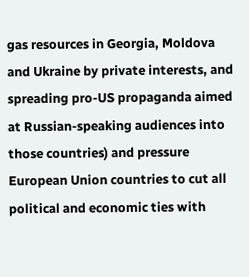gas resources in Georgia, Moldova and Ukraine by private interests, and spreading pro-US propaganda aimed at Russian-speaking audiences into those countries) and pressure European Union countries to cut all political and economic ties with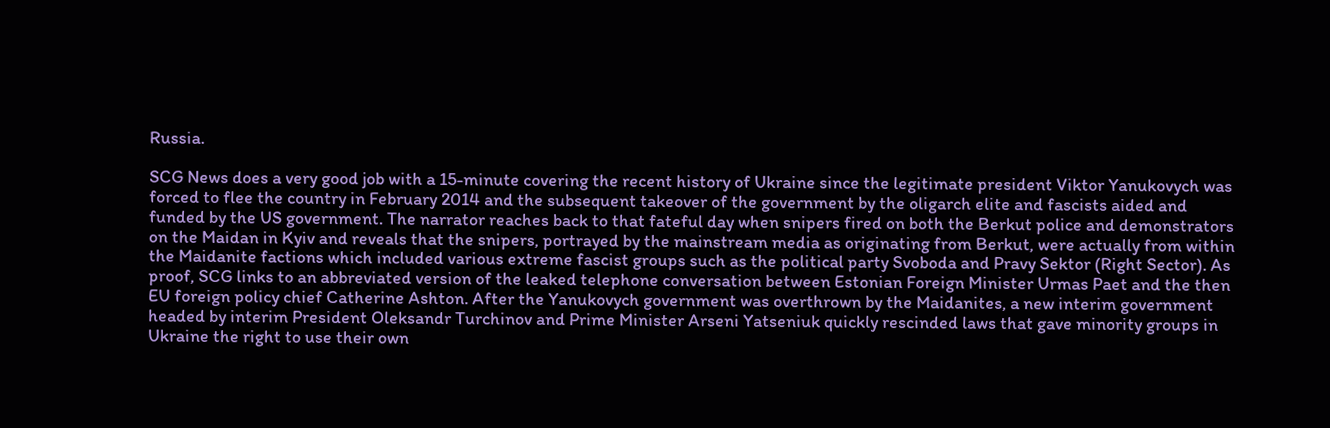Russia.

SCG News does a very good job with a 15-minute covering the recent history of Ukraine since the legitimate president Viktor Yanukovych was forced to flee the country in February 2014 and the subsequent takeover of the government by the oligarch elite and fascists aided and funded by the US government. The narrator reaches back to that fateful day when snipers fired on both the Berkut police and demonstrators on the Maidan in Kyiv and reveals that the snipers, portrayed by the mainstream media as originating from Berkut, were actually from within the Maidanite factions which included various extreme fascist groups such as the political party Svoboda and Pravy Sektor (Right Sector). As proof, SCG links to an abbreviated version of the leaked telephone conversation between Estonian Foreign Minister Urmas Paet and the then EU foreign policy chief Catherine Ashton. After the Yanukovych government was overthrown by the Maidanites, a new interim government headed by interim President Oleksandr Turchinov and Prime Minister Arseni Yatseniuk quickly rescinded laws that gave minority groups in Ukraine the right to use their own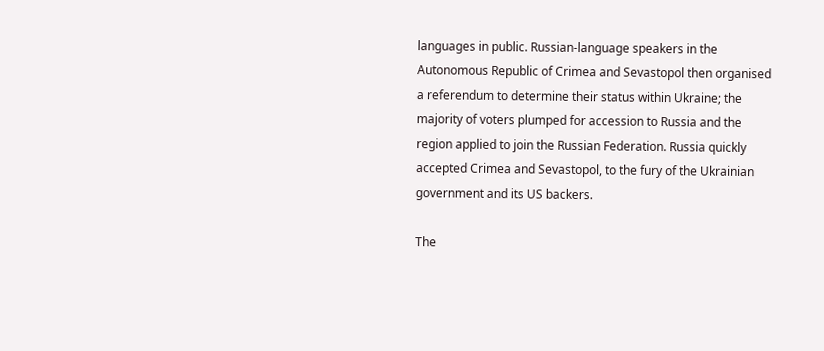languages in public. Russian-language speakers in the Autonomous Republic of Crimea and Sevastopol then organised a referendum to determine their status within Ukraine; the majority of voters plumped for accession to Russia and the region applied to join the Russian Federation. Russia quickly accepted Crimea and Sevastopol, to the fury of the Ukrainian government and its US backers.

The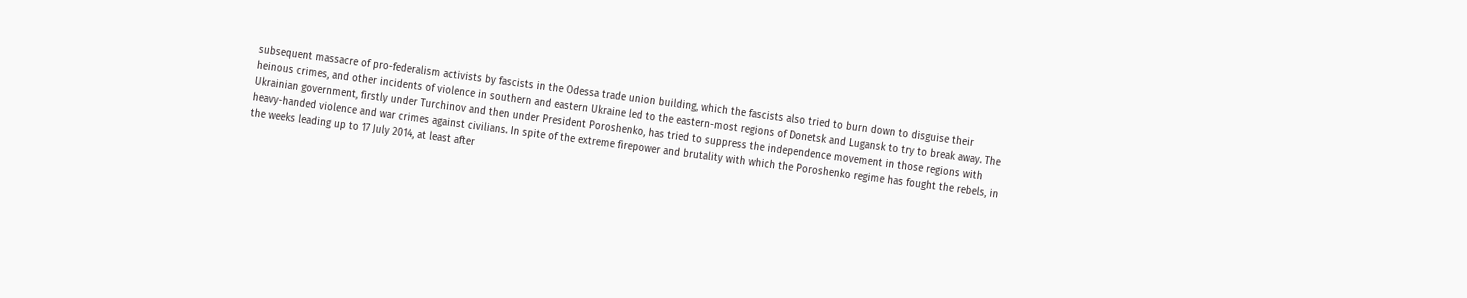subsequent massacre of pro-federalism activists by fascists in the Odessa trade union building, which the fascists also tried to burn down to disguise their heinous crimes, and other incidents of violence in southern and eastern Ukraine led to the eastern-most regions of Donetsk and Lugansk to try to break away. The Ukrainian government, firstly under Turchinov and then under President Poroshenko, has tried to suppress the independence movement in those regions with heavy-handed violence and war crimes against civilians. In spite of the extreme firepower and brutality with which the Poroshenko regime has fought the rebels, in the weeks leading up to 17 July 2014, at least after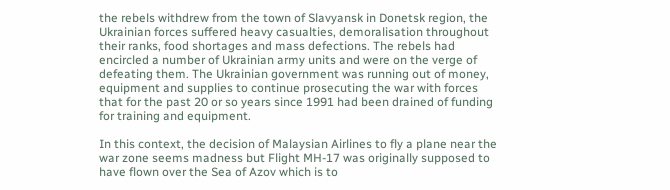the rebels withdrew from the town of Slavyansk in Donetsk region, the Ukrainian forces suffered heavy casualties, demoralisation throughout their ranks, food shortages and mass defections. The rebels had encircled a number of Ukrainian army units and were on the verge of defeating them. The Ukrainian government was running out of money, equipment and supplies to continue prosecuting the war with forces that for the past 20 or so years since 1991 had been drained of funding for training and equipment.

In this context, the decision of Malaysian Airlines to fly a plane near the war zone seems madness but Flight MH-17 was originally supposed to have flown over the Sea of Azov which is to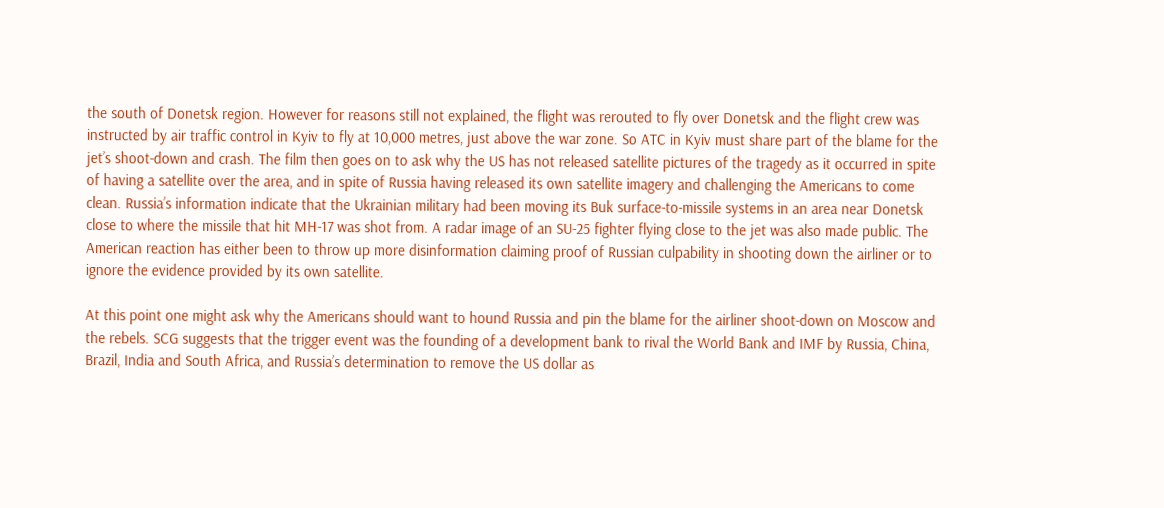the south of Donetsk region. However for reasons still not explained, the flight was rerouted to fly over Donetsk and the flight crew was instructed by air traffic control in Kyiv to fly at 10,000 metres, just above the war zone. So ATC in Kyiv must share part of the blame for the jet’s shoot-down and crash. The film then goes on to ask why the US has not released satellite pictures of the tragedy as it occurred in spite of having a satellite over the area, and in spite of Russia having released its own satellite imagery and challenging the Americans to come clean. Russia’s information indicate that the Ukrainian military had been moving its Buk surface-to-missile systems in an area near Donetsk close to where the missile that hit MH-17 was shot from. A radar image of an SU-25 fighter flying close to the jet was also made public. The American reaction has either been to throw up more disinformation claiming proof of Russian culpability in shooting down the airliner or to ignore the evidence provided by its own satellite.

At this point one might ask why the Americans should want to hound Russia and pin the blame for the airliner shoot-down on Moscow and the rebels. SCG suggests that the trigger event was the founding of a development bank to rival the World Bank and IMF by Russia, China, Brazil, India and South Africa, and Russia’s determination to remove the US dollar as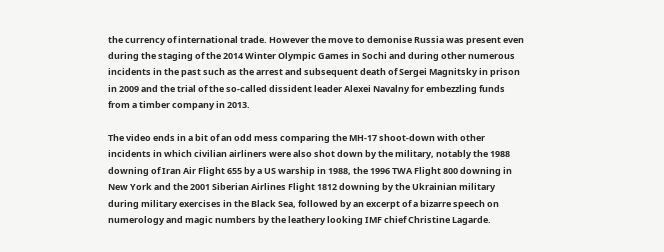the currency of international trade. However the move to demonise Russia was present even during the staging of the 2014 Winter Olympic Games in Sochi and during other numerous incidents in the past such as the arrest and subsequent death of Sergei Magnitsky in prison in 2009 and the trial of the so-called dissident leader Alexei Navalny for embezzling funds from a timber company in 2013.

The video ends in a bit of an odd mess comparing the MH-17 shoot-down with other incidents in which civilian airliners were also shot down by the military, notably the 1988 downing of Iran Air Flight 655 by a US warship in 1988, the 1996 TWA Flight 800 downing in New York and the 2001 Siberian Airlines Flight 1812 downing by the Ukrainian military during military exercises in the Black Sea, followed by an excerpt of a bizarre speech on numerology and magic numbers by the leathery looking IMF chief Christine Lagarde.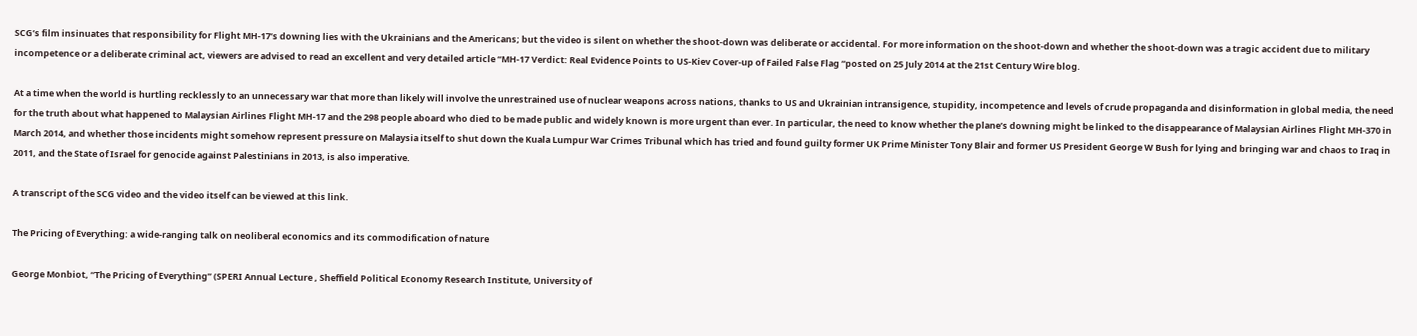SCG’s film insinuates that responsibility for Flight MH-17’s downing lies with the Ukrainians and the Americans; but the video is silent on whether the shoot-down was deliberate or accidental. For more information on the shoot-down and whether the shoot-down was a tragic accident due to military incompetence or a deliberate criminal act, viewers are advised to read an excellent and very detailed article “MH-17 Verdict: Real Evidence Points to US-Kiev Cover-up of Failed False Flag “posted on 25 July 2014 at the 21st Century Wire blog.

At a time when the world is hurtling recklessly to an unnecessary war that more than likely will involve the unrestrained use of nuclear weapons across nations, thanks to US and Ukrainian intransigence, stupidity, incompetence and levels of crude propaganda and disinformation in global media, the need for the truth about what happened to Malaysian Airlines Flight MH-17 and the 298 people aboard who died to be made public and widely known is more urgent than ever. In particular, the need to know whether the plane’s downing might be linked to the disappearance of Malaysian Airlines Flight MH-370 in March 2014, and whether those incidents might somehow represent pressure on Malaysia itself to shut down the Kuala Lumpur War Crimes Tribunal which has tried and found guilty former UK Prime Minister Tony Blair and former US President George W Bush for lying and bringing war and chaos to Iraq in 2011, and the State of Israel for genocide against Palestinians in 2013, is also imperative.

A transcript of the SCG video and the video itself can be viewed at this link.

The Pricing of Everything: a wide-ranging talk on neoliberal economics and its commodification of nature

George Monbiot, “The Pricing of Everything” (SPERI Annual Lecture , Sheffield Political Economy Research Institute, University of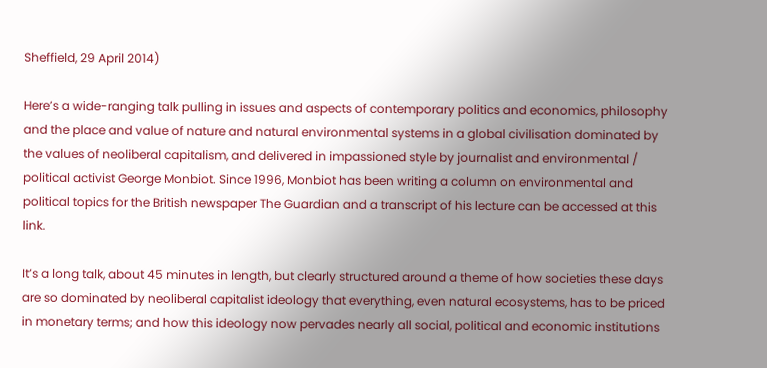Sheffield, 29 April 2014)

Here’s a wide-ranging talk pulling in issues and aspects of contemporary politics and economics, philosophy and the place and value of nature and natural environmental systems in a global civilisation dominated by the values of neoliberal capitalism, and delivered in impassioned style by journalist and environmental / political activist George Monbiot. Since 1996, Monbiot has been writing a column on environmental and political topics for the British newspaper The Guardian and a transcript of his lecture can be accessed at this link.

It’s a long talk, about 45 minutes in length, but clearly structured around a theme of how societies these days are so dominated by neoliberal capitalist ideology that everything, even natural ecosystems, has to be priced in monetary terms; and how this ideology now pervades nearly all social, political and economic institutions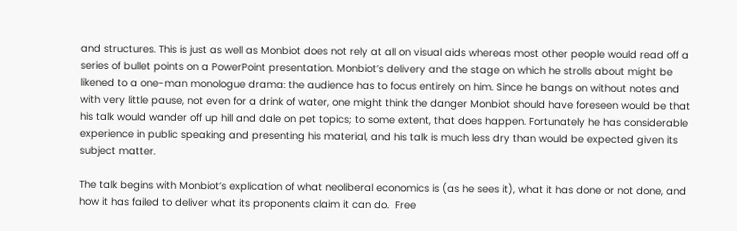and structures. This is just as well as Monbiot does not rely at all on visual aids whereas most other people would read off a series of bullet points on a PowerPoint presentation. Monbiot’s delivery and the stage on which he strolls about might be likened to a one-man monologue drama: the audience has to focus entirely on him. Since he bangs on without notes and with very little pause, not even for a drink of water, one might think the danger Monbiot should have foreseen would be that his talk would wander off up hill and dale on pet topics; to some extent, that does happen. Fortunately he has considerable experience in public speaking and presenting his material, and his talk is much less dry than would be expected given its subject matter.

The talk begins with Monbiot’s explication of what neoliberal economics is (as he sees it), what it has done or not done, and how it has failed to deliver what its proponents claim it can do.  Free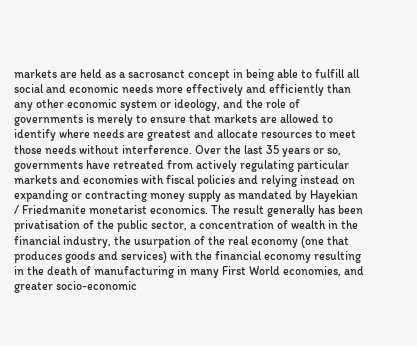markets are held as a sacrosanct concept in being able to fulfill all social and economic needs more effectively and efficiently than any other economic system or ideology, and the role of governments is merely to ensure that markets are allowed to identify where needs are greatest and allocate resources to meet those needs without interference. Over the last 35 years or so, governments have retreated from actively regulating particular markets and economies with fiscal policies and relying instead on expanding or contracting money supply as mandated by Hayekian / Friedmanite monetarist economics. The result generally has been privatisation of the public sector, a concentration of wealth in the financial industry, the usurpation of the real economy (one that produces goods and services) with the financial economy resulting in the death of manufacturing in many First World economies, and greater socio-economic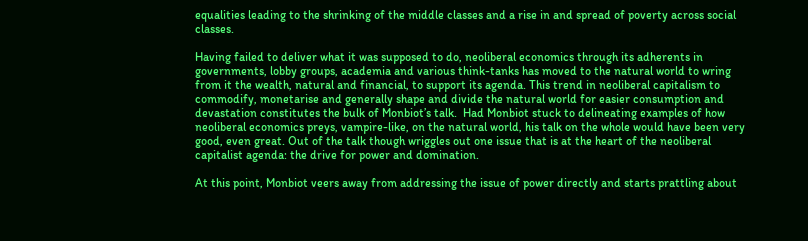equalities leading to the shrinking of the middle classes and a rise in and spread of poverty across social classes.

Having failed to deliver what it was supposed to do, neoliberal economics through its adherents in governments, lobby groups, academia and various think-tanks has moved to the natural world to wring from it the wealth, natural and financial, to support its agenda. This trend in neoliberal capitalism to commodify, monetarise and generally shape and divide the natural world for easier consumption and devastation constitutes the bulk of Monbiot’s talk.  Had Monbiot stuck to delineating examples of how neoliberal economics preys, vampire-like, on the natural world, his talk on the whole would have been very good, even great. Out of the talk though wriggles out one issue that is at the heart of the neoliberal capitalist agenda: the drive for power and domination.

At this point, Monbiot veers away from addressing the issue of power directly and starts prattling about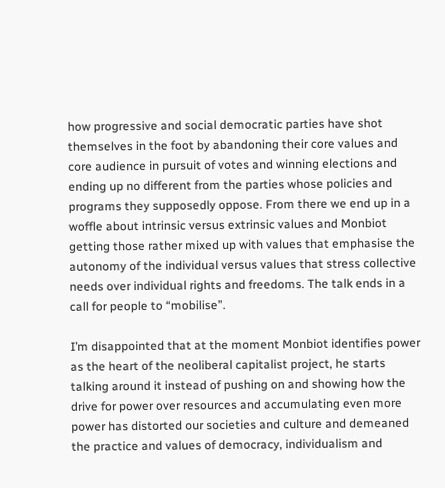how progressive and social democratic parties have shot themselves in the foot by abandoning their core values and core audience in pursuit of votes and winning elections and ending up no different from the parties whose policies and programs they supposedly oppose. From there we end up in a woffle about intrinsic versus extrinsic values and Monbiot getting those rather mixed up with values that emphasise the autonomy of the individual versus values that stress collective needs over individual rights and freedoms. The talk ends in a call for people to “mobilise”.

I’m disappointed that at the moment Monbiot identifies power as the heart of the neoliberal capitalist project, he starts talking around it instead of pushing on and showing how the drive for power over resources and accumulating even more power has distorted our societies and culture and demeaned the practice and values of democracy, individualism and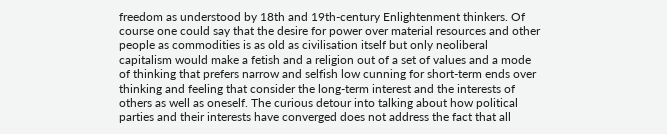freedom as understood by 18th and 19th-century Enlightenment thinkers. Of course one could say that the desire for power over material resources and other people as commodities is as old as civilisation itself but only neoliberal capitalism would make a fetish and a religion out of a set of values and a mode of thinking that prefers narrow and selfish low cunning for short-term ends over thinking and feeling that consider the long-term interest and the interests of others as well as oneself. The curious detour into talking about how political parties and their interests have converged does not address the fact that all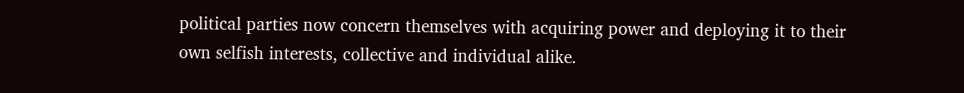political parties now concern themselves with acquiring power and deploying it to their own selfish interests, collective and individual alike.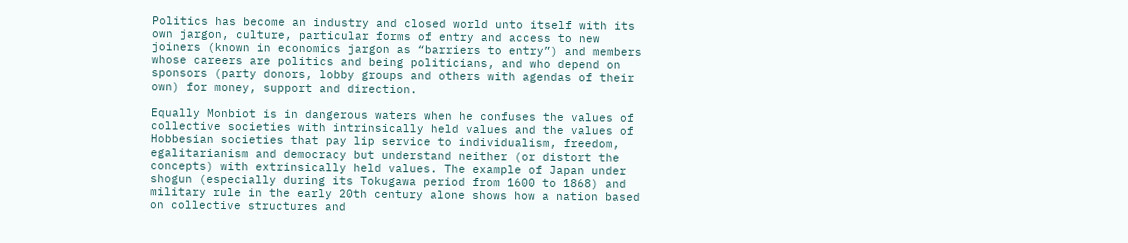Politics has become an industry and closed world unto itself with its own jargon, culture, particular forms of entry and access to new joiners (known in economics jargon as “barriers to entry”) and members whose careers are politics and being politicians, and who depend on sponsors (party donors, lobby groups and others with agendas of their own) for money, support and direction.

Equally Monbiot is in dangerous waters when he confuses the values of collective societies with intrinsically held values and the values of Hobbesian societies that pay lip service to individualism, freedom, egalitarianism and democracy but understand neither (or distort the concepts) with extrinsically held values. The example of Japan under shogun (especially during its Tokugawa period from 1600 to 1868) and military rule in the early 20th century alone shows how a nation based on collective structures and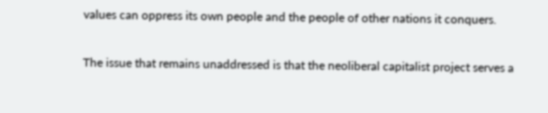values can oppress its own people and the people of other nations it conquers.

The issue that remains unaddressed is that the neoliberal capitalist project serves a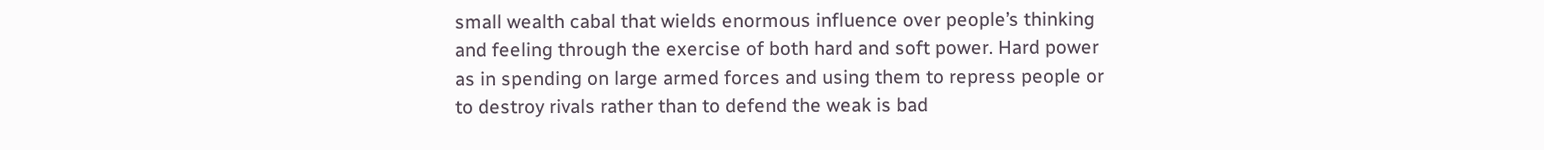small wealth cabal that wields enormous influence over people’s thinking and feeling through the exercise of both hard and soft power. Hard power as in spending on large armed forces and using them to repress people or to destroy rivals rather than to defend the weak is bad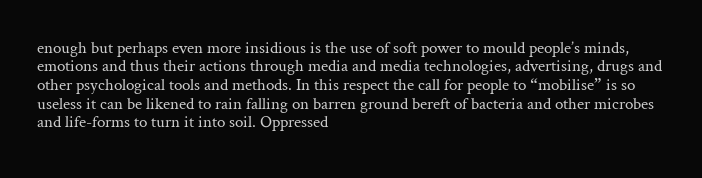enough but perhaps even more insidious is the use of soft power to mould people’s minds, emotions and thus their actions through media and media technologies, advertising, drugs and other psychological tools and methods. In this respect the call for people to “mobilise” is so useless it can be likened to rain falling on barren ground bereft of bacteria and other microbes and life-forms to turn it into soil. Oppressed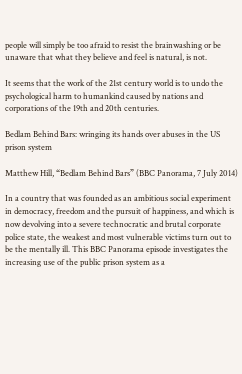people will simply be too afraid to resist the brainwashing or be unaware that what they believe and feel is natural, is not.

It seems that the work of the 21st century world is to undo the psychological harm to humankind caused by nations and corporations of the 19th and 20th centuries.

Bedlam Behind Bars: wringing its hands over abuses in the US prison system

Matthew Hill, “Bedlam Behind Bars” (BBC Panorama, 7 July 2014)

In a country that was founded as an ambitious social experiment in democracy, freedom and the pursuit of happiness, and which is now devolving into a severe technocratic and brutal corporate police state, the weakest and most vulnerable victims turn out to be the mentally ill. This BBC Panorama episode investigates the increasing use of the public prison system as a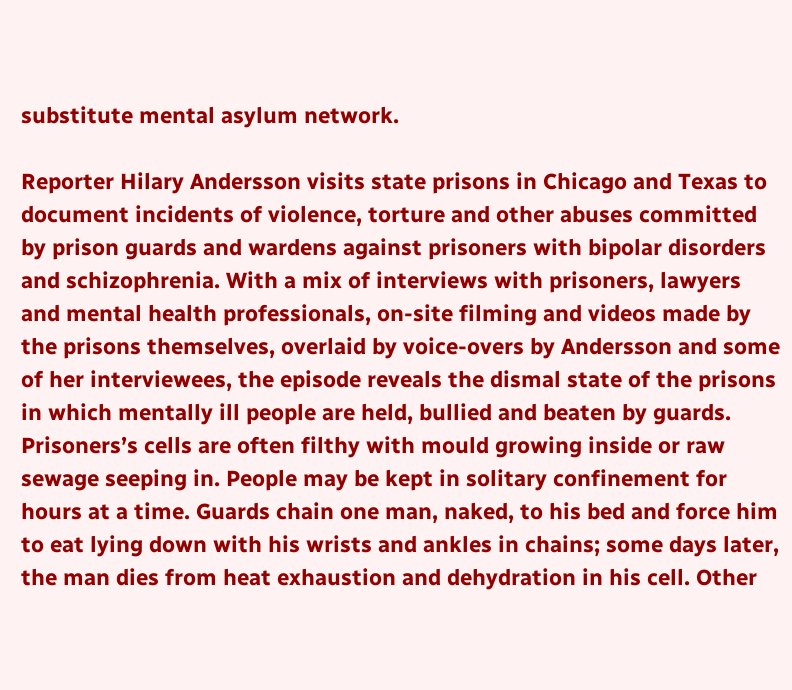substitute mental asylum network.

Reporter Hilary Andersson visits state prisons in Chicago and Texas to document incidents of violence, torture and other abuses committed by prison guards and wardens against prisoners with bipolar disorders and schizophrenia. With a mix of interviews with prisoners, lawyers and mental health professionals, on-site filming and videos made by the prisons themselves, overlaid by voice-overs by Andersson and some of her interviewees, the episode reveals the dismal state of the prisons in which mentally ill people are held, bullied and beaten by guards. Prisoners’s cells are often filthy with mould growing inside or raw sewage seeping in. People may be kept in solitary confinement for hours at a time. Guards chain one man, naked, to his bed and force him to eat lying down with his wrists and ankles in chains; some days later, the man dies from heat exhaustion and dehydration in his cell. Other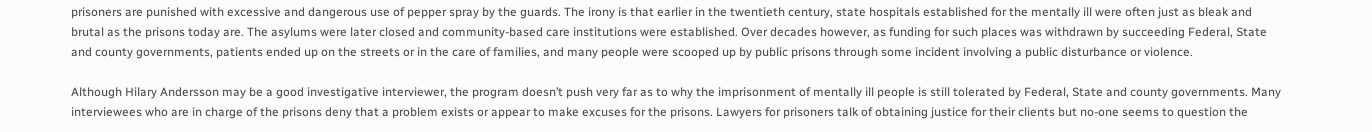prisoners are punished with excessive and dangerous use of pepper spray by the guards. The irony is that earlier in the twentieth century, state hospitals established for the mentally ill were often just as bleak and brutal as the prisons today are. The asylums were later closed and community-based care institutions were established. Over decades however, as funding for such places was withdrawn by succeeding Federal, State and county governments, patients ended up on the streets or in the care of families, and many people were scooped up by public prisons through some incident involving a public disturbance or violence.

Although Hilary Andersson may be a good investigative interviewer, the program doesn’t push very far as to why the imprisonment of mentally ill people is still tolerated by Federal, State and county governments. Many interviewees who are in charge of the prisons deny that a problem exists or appear to make excuses for the prisons. Lawyers for prisoners talk of obtaining justice for their clients but no-one seems to question the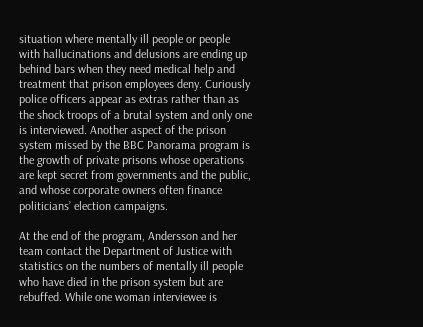situation where mentally ill people or people with hallucinations and delusions are ending up behind bars when they need medical help and treatment that prison employees deny. Curiously police officers appear as extras rather than as the shock troops of a brutal system and only one is interviewed. Another aspect of the prison system missed by the BBC Panorama program is the growth of private prisons whose operations are kept secret from governments and the public, and whose corporate owners often finance politicians’ election campaigns.

At the end of the program, Andersson and her team contact the Department of Justice with statistics on the numbers of mentally ill people who have died in the prison system but are rebuffed. While one woman interviewee is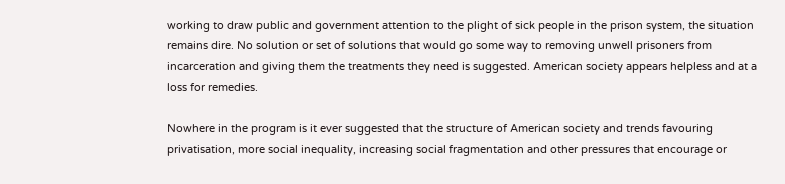working to draw public and government attention to the plight of sick people in the prison system, the situation remains dire. No solution or set of solutions that would go some way to removing unwell prisoners from incarceration and giving them the treatments they need is suggested. American society appears helpless and at a loss for remedies.

Nowhere in the program is it ever suggested that the structure of American society and trends favouring privatisation, more social inequality, increasing social fragmentation and other pressures that encourage or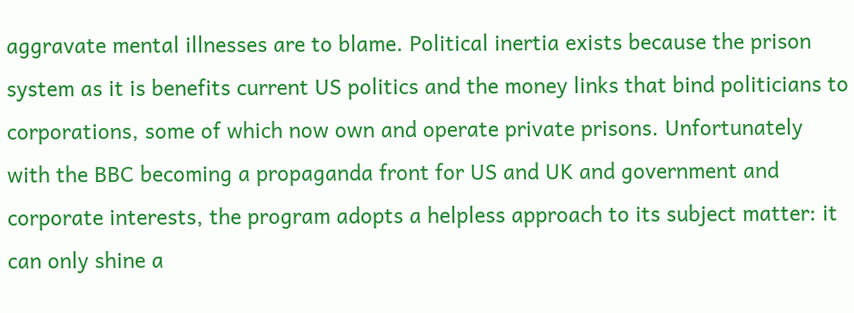aggravate mental illnesses are to blame. Political inertia exists because the prison system as it is benefits current US politics and the money links that bind politicians to corporations, some of which now own and operate private prisons. Unfortunately with the BBC becoming a propaganda front for US and UK and government and corporate interests, the program adopts a helpless approach to its subject matter: it can only shine a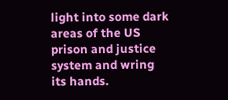light into some dark areas of the US prison and justice system and wring its hands.